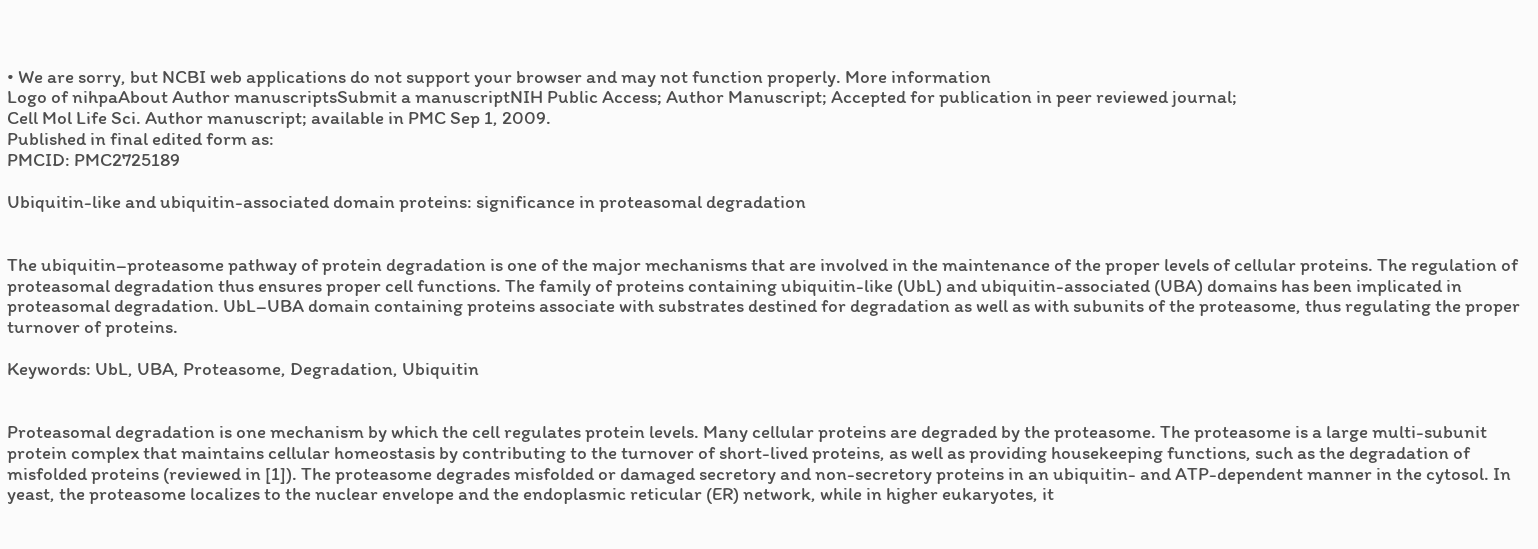• We are sorry, but NCBI web applications do not support your browser and may not function properly. More information
Logo of nihpaAbout Author manuscriptsSubmit a manuscriptNIH Public Access; Author Manuscript; Accepted for publication in peer reviewed journal;
Cell Mol Life Sci. Author manuscript; available in PMC Sep 1, 2009.
Published in final edited form as:
PMCID: PMC2725189

Ubiquitin-like and ubiquitin-associated domain proteins: significance in proteasomal degradation


The ubiquitin–proteasome pathway of protein degradation is one of the major mechanisms that are involved in the maintenance of the proper levels of cellular proteins. The regulation of proteasomal degradation thus ensures proper cell functions. The family of proteins containing ubiquitin-like (UbL) and ubiquitin-associated (UBA) domains has been implicated in proteasomal degradation. UbL–UBA domain containing proteins associate with substrates destined for degradation as well as with subunits of the proteasome, thus regulating the proper turnover of proteins.

Keywords: UbL, UBA, Proteasome, Degradation, Ubiquitin


Proteasomal degradation is one mechanism by which the cell regulates protein levels. Many cellular proteins are degraded by the proteasome. The proteasome is a large multi-subunit protein complex that maintains cellular homeostasis by contributing to the turnover of short-lived proteins, as well as providing housekeeping functions, such as the degradation of misfolded proteins (reviewed in [1]). The proteasome degrades misfolded or damaged secretory and non-secretory proteins in an ubiquitin- and ATP-dependent manner in the cytosol. In yeast, the proteasome localizes to the nuclear envelope and the endoplasmic reticular (ER) network, while in higher eukaryotes, it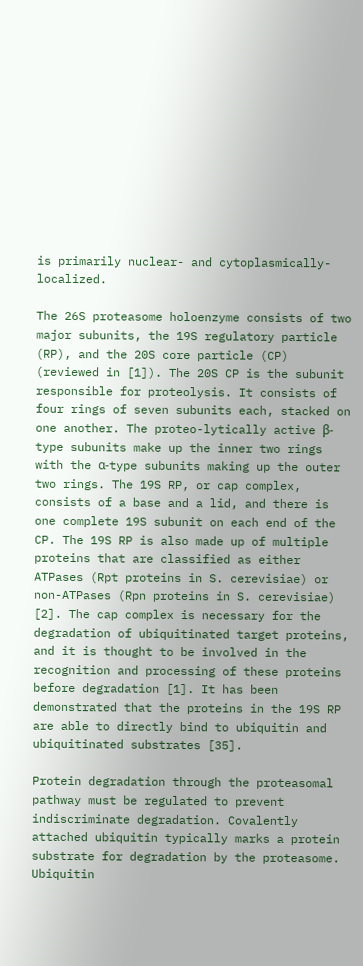is primarily nuclear- and cytoplasmically-localized.

The 26S proteasome holoenzyme consists of two major subunits, the 19S regulatory particle (RP), and the 20S core particle (CP) (reviewed in [1]). The 20S CP is the subunit responsible for proteolysis. It consists of four rings of seven subunits each, stacked on one another. The proteo-lytically active β-type subunits make up the inner two rings with the α-type subunits making up the outer two rings. The 19S RP, or cap complex, consists of a base and a lid, and there is one complete 19S subunit on each end of the CP. The 19S RP is also made up of multiple proteins that are classified as either ATPases (Rpt proteins in S. cerevisiae) or non-ATPases (Rpn proteins in S. cerevisiae) [2]. The cap complex is necessary for the degradation of ubiquitinated target proteins, and it is thought to be involved in the recognition and processing of these proteins before degradation [1]. It has been demonstrated that the proteins in the 19S RP are able to directly bind to ubiquitin and ubiquitinated substrates [35].

Protein degradation through the proteasomal pathway must be regulated to prevent indiscriminate degradation. Covalently attached ubiquitin typically marks a protein substrate for degradation by the proteasome. Ubiquitin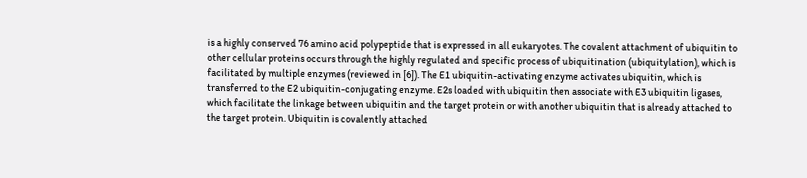is a highly conserved 76 amino acid polypeptide that is expressed in all eukaryotes. The covalent attachment of ubiquitin to other cellular proteins occurs through the highly regulated and specific process of ubiquitination (ubiquitylation), which is facilitated by multiple enzymes (reviewed in [6]). The E1 ubiquitin-activating enzyme activates ubiquitin, which is transferred to the E2 ubiquitin-conjugating enzyme. E2s loaded with ubiquitin then associate with E3 ubiquitin ligases, which facilitate the linkage between ubiquitin and the target protein or with another ubiquitin that is already attached to the target protein. Ubiquitin is covalently attached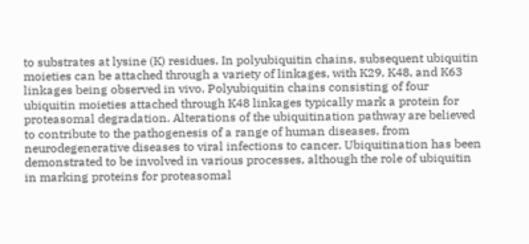to substrates at lysine (K) residues. In polyubiquitin chains, subsequent ubiquitin moieties can be attached through a variety of linkages, with K29, K48, and K63 linkages being observed in vivo. Polyubiquitin chains consisting of four ubiquitin moieties attached through K48 linkages typically mark a protein for proteasomal degradation. Alterations of the ubiquitination pathway are believed to contribute to the pathogenesis of a range of human diseases, from neurodegenerative diseases to viral infections to cancer. Ubiquitination has been demonstrated to be involved in various processes, although the role of ubiquitin in marking proteins for proteasomal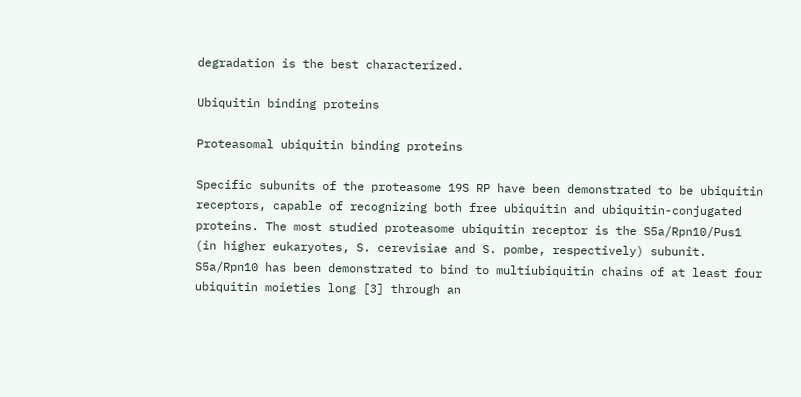degradation is the best characterized.

Ubiquitin binding proteins

Proteasomal ubiquitin binding proteins

Specific subunits of the proteasome 19S RP have been demonstrated to be ubiquitin receptors, capable of recognizing both free ubiquitin and ubiquitin-conjugated proteins. The most studied proteasome ubiquitin receptor is the S5a/Rpn10/Pus1 (in higher eukaryotes, S. cerevisiae and S. pombe, respectively) subunit. S5a/Rpn10 has been demonstrated to bind to multiubiquitin chains of at least four ubiquitin moieties long [3] through an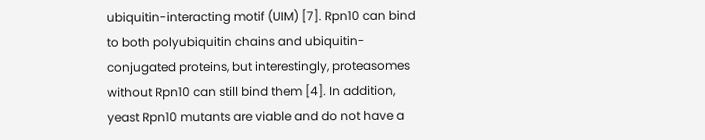ubiquitin-interacting motif (UIM) [7]. Rpn10 can bind to both polyubiquitin chains and ubiquitin-conjugated proteins, but interestingly, proteasomes without Rpn10 can still bind them [4]. In addition, yeast Rpn10 mutants are viable and do not have a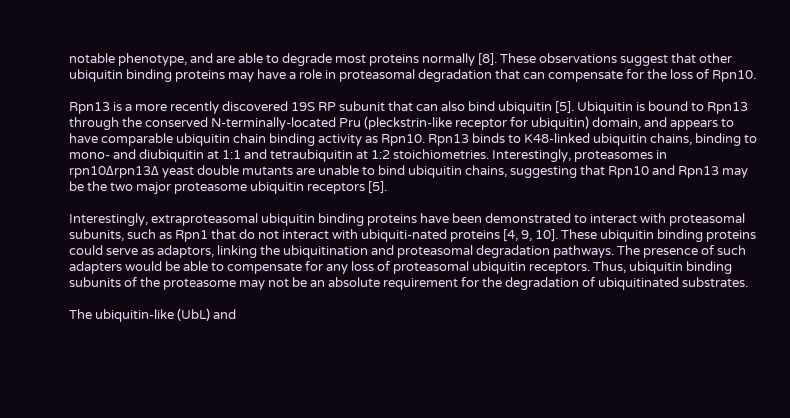notable phenotype, and are able to degrade most proteins normally [8]. These observations suggest that other ubiquitin binding proteins may have a role in proteasomal degradation that can compensate for the loss of Rpn10.

Rpn13 is a more recently discovered 19S RP subunit that can also bind ubiquitin [5]. Ubiquitin is bound to Rpn13 through the conserved N-terminally-located Pru (pleckstrin-like receptor for ubiquitin) domain, and appears to have comparable ubiquitin chain binding activity as Rpn10. Rpn13 binds to K48-linked ubiquitin chains, binding to mono- and diubiquitin at 1:1 and tetraubiquitin at 1:2 stoichiometries. Interestingly, proteasomes in rpn10Δrpn13Δ yeast double mutants are unable to bind ubiquitin chains, suggesting that Rpn10 and Rpn13 may be the two major proteasome ubiquitin receptors [5].

Interestingly, extraproteasomal ubiquitin binding proteins have been demonstrated to interact with proteasomal subunits, such as Rpn1 that do not interact with ubiquiti-nated proteins [4, 9, 10]. These ubiquitin binding proteins could serve as adaptors, linking the ubiquitination and proteasomal degradation pathways. The presence of such adapters would be able to compensate for any loss of proteasomal ubiquitin receptors. Thus, ubiquitin binding subunits of the proteasome may not be an absolute requirement for the degradation of ubiquitinated substrates.

The ubiquitin-like (UbL) and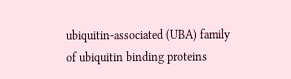ubiquitin-associated (UBA) family of ubiquitin binding proteins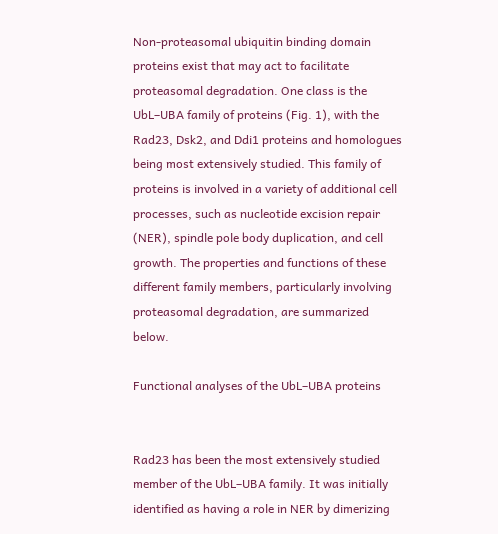Non-proteasomal ubiquitin binding domain proteins exist that may act to facilitate proteasomal degradation. One class is the UbL–UBA family of proteins (Fig. 1), with the Rad23, Dsk2, and Ddi1 proteins and homologues being most extensively studied. This family of proteins is involved in a variety of additional cell processes, such as nucleotide excision repair (NER), spindle pole body duplication, and cell growth. The properties and functions of these different family members, particularly involving proteasomal degradation, are summarized below.

Functional analyses of the UbL–UBA proteins


Rad23 has been the most extensively studied member of the UbL–UBA family. It was initially identified as having a role in NER by dimerizing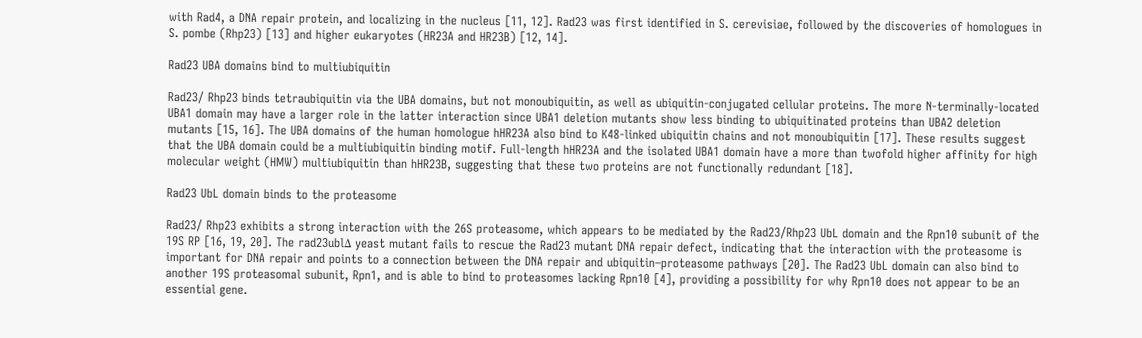with Rad4, a DNA repair protein, and localizing in the nucleus [11, 12]. Rad23 was first identified in S. cerevisiae, followed by the discoveries of homologues in S. pombe (Rhp23) [13] and higher eukaryotes (HR23A and HR23B) [12, 14].

Rad23 UBA domains bind to multiubiquitin

Rad23/ Rhp23 binds tetraubiquitin via the UBA domains, but not monoubiquitin, as well as ubiquitin-conjugated cellular proteins. The more N-terminally-located UBA1 domain may have a larger role in the latter interaction since UBA1 deletion mutants show less binding to ubiquitinated proteins than UBA2 deletion mutants [15, 16]. The UBA domains of the human homologue hHR23A also bind to K48-linked ubiquitin chains and not monoubiquitin [17]. These results suggest that the UBA domain could be a multiubiquitin binding motif. Full-length hHR23A and the isolated UBA1 domain have a more than twofold higher affinity for high molecular weight (HMW) multiubiquitin than hHR23B, suggesting that these two proteins are not functionally redundant [18].

Rad23 UbL domain binds to the proteasome

Rad23/ Rhp23 exhibits a strong interaction with the 26S proteasome, which appears to be mediated by the Rad23/Rhp23 UbL domain and the Rpn10 subunit of the 19S RP [16, 19, 20]. The rad23ublΔ yeast mutant fails to rescue the Rad23 mutant DNA repair defect, indicating that the interaction with the proteasome is important for DNA repair and points to a connection between the DNA repair and ubiquitin–proteasome pathways [20]. The Rad23 UbL domain can also bind to another 19S proteasomal subunit, Rpn1, and is able to bind to proteasomes lacking Rpn10 [4], providing a possibility for why Rpn10 does not appear to be an essential gene.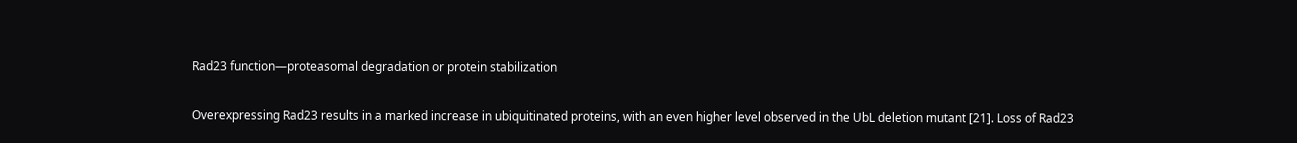Rad23 function—proteasomal degradation or protein stabilization

Overexpressing Rad23 results in a marked increase in ubiquitinated proteins, with an even higher level observed in the UbL deletion mutant [21]. Loss of Rad23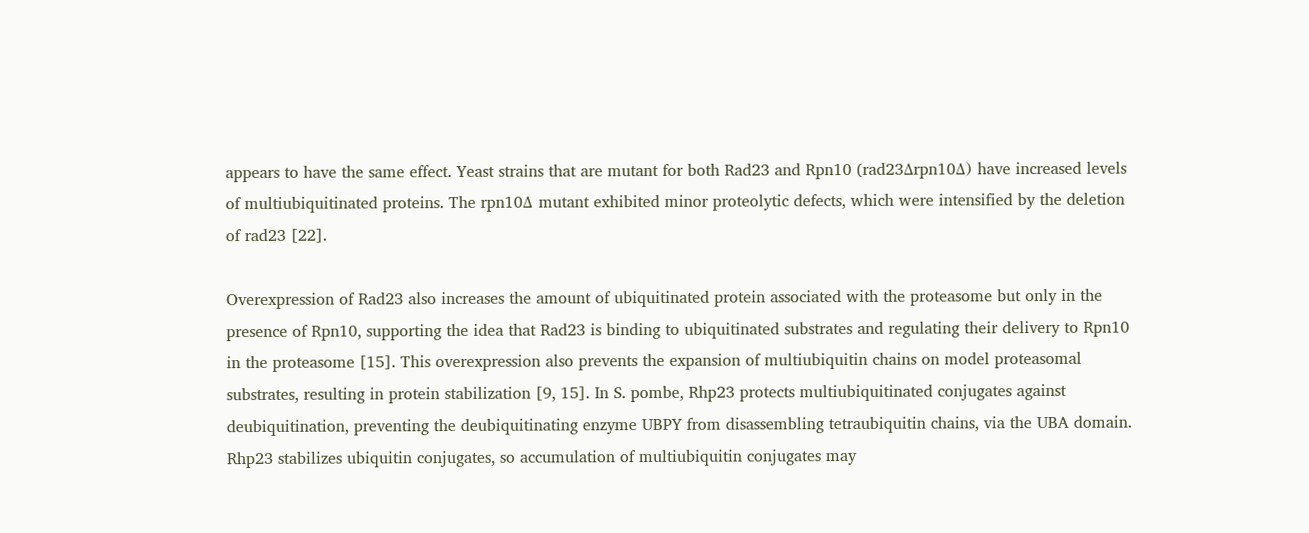appears to have the same effect. Yeast strains that are mutant for both Rad23 and Rpn10 (rad23Δrpn10Δ) have increased levels of multiubiquitinated proteins. The rpn10Δ mutant exhibited minor proteolytic defects, which were intensified by the deletion of rad23 [22].

Overexpression of Rad23 also increases the amount of ubiquitinated protein associated with the proteasome but only in the presence of Rpn10, supporting the idea that Rad23 is binding to ubiquitinated substrates and regulating their delivery to Rpn10 in the proteasome [15]. This overexpression also prevents the expansion of multiubiquitin chains on model proteasomal substrates, resulting in protein stabilization [9, 15]. In S. pombe, Rhp23 protects multiubiquitinated conjugates against deubiquitination, preventing the deubiquitinating enzyme UBPY from disassembling tetraubiquitin chains, via the UBA domain. Rhp23 stabilizes ubiquitin conjugates, so accumulation of multiubiquitin conjugates may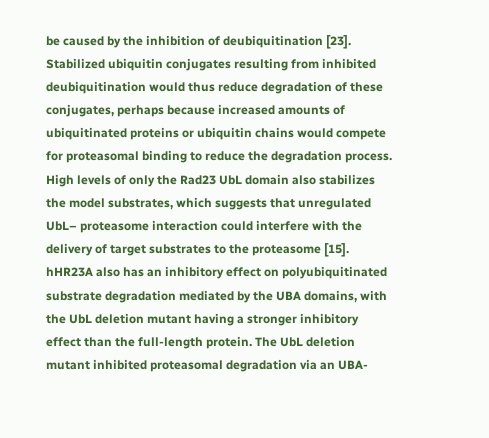be caused by the inhibition of deubiquitination [23]. Stabilized ubiquitin conjugates resulting from inhibited deubiquitination would thus reduce degradation of these conjugates, perhaps because increased amounts of ubiquitinated proteins or ubiquitin chains would compete for proteasomal binding to reduce the degradation process. High levels of only the Rad23 UbL domain also stabilizes the model substrates, which suggests that unregulated UbL– proteasome interaction could interfere with the delivery of target substrates to the proteasome [15]. hHR23A also has an inhibitory effect on polyubiquitinated substrate degradation mediated by the UBA domains, with the UbL deletion mutant having a stronger inhibitory effect than the full-length protein. The UbL deletion mutant inhibited proteasomal degradation via an UBA-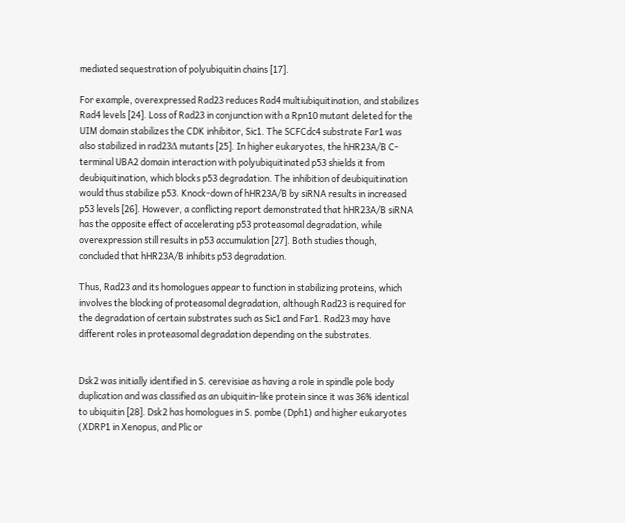mediated sequestration of polyubiquitin chains [17].

For example, overexpressed Rad23 reduces Rad4 multiubiquitination, and stabilizes Rad4 levels [24]. Loss of Rad23 in conjunction with a Rpn10 mutant deleted for the UIM domain stabilizes the CDK inhibitor, Sic1. The SCFCdc4 substrate Far1 was also stabilized in rad23Δ mutants [25]. In higher eukaryotes, the hHR23A/B C-terminal UBA2 domain interaction with polyubiquitinated p53 shields it from deubiquitination, which blocks p53 degradation. The inhibition of deubiquitination would thus stabilize p53. Knock-down of hHR23A/B by siRNA results in increased p53 levels [26]. However, a conflicting report demonstrated that hHR23A/B siRNA has the opposite effect of accelerating p53 proteasomal degradation, while overexpression still results in p53 accumulation [27]. Both studies though, concluded that hHR23A/B inhibits p53 degradation.

Thus, Rad23 and its homologues appear to function in stabilizing proteins, which involves the blocking of proteasomal degradation, although Rad23 is required for the degradation of certain substrates such as Sic1 and Far1. Rad23 may have different roles in proteasomal degradation depending on the substrates.


Dsk2 was initially identified in S. cerevisiae as having a role in spindle pole body duplication and was classified as an ubiquitin-like protein since it was 36% identical to ubiquitin [28]. Dsk2 has homologues in S. pombe (Dph1) and higher eukaryotes (XDRP1 in Xenopus, and Plic or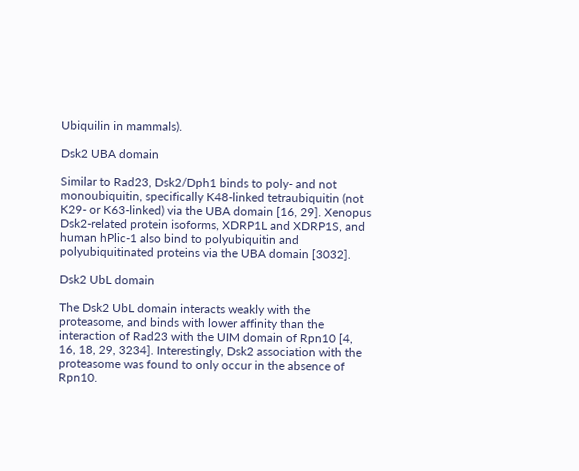Ubiquilin in mammals).

Dsk2 UBA domain

Similar to Rad23, Dsk2/Dph1 binds to poly- and not monoubiquitin, specifically K48-linked tetraubiquitin (not K29- or K63-linked) via the UBA domain [16, 29]. Xenopus Dsk2-related protein isoforms, XDRP1L and XDRP1S, and human hPlic-1 also bind to polyubiquitin and polyubiquitinated proteins via the UBA domain [3032].

Dsk2 UbL domain

The Dsk2 UbL domain interacts weakly with the proteasome, and binds with lower affinity than the interaction of Rad23 with the UIM domain of Rpn10 [4, 16, 18, 29, 3234]. Interestingly, Dsk2 association with the proteasome was found to only occur in the absence of Rpn10.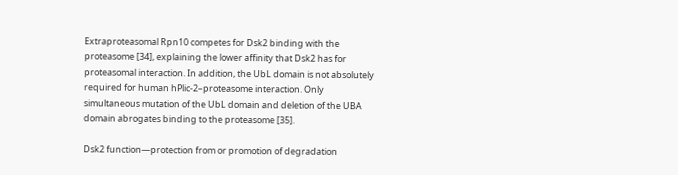Extraproteasomal Rpn10 competes for Dsk2 binding with the proteasome [34], explaining the lower affinity that Dsk2 has for proteasomal interaction. In addition, the UbL domain is not absolutely required for human hPlic-2–proteasome interaction. Only simultaneous mutation of the UbL domain and deletion of the UBA domain abrogates binding to the proteasome [35].

Dsk2 function—protection from or promotion of degradation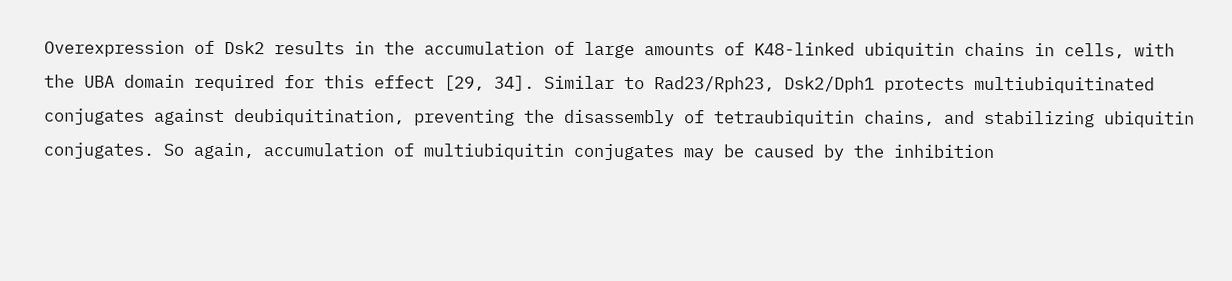Overexpression of Dsk2 results in the accumulation of large amounts of K48-linked ubiquitin chains in cells, with the UBA domain required for this effect [29, 34]. Similar to Rad23/Rph23, Dsk2/Dph1 protects multiubiquitinated conjugates against deubiquitination, preventing the disassembly of tetraubiquitin chains, and stabilizing ubiquitin conjugates. So again, accumulation of multiubiquitin conjugates may be caused by the inhibition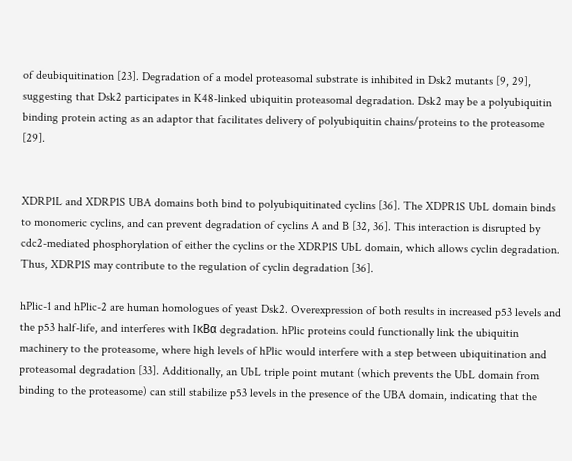of deubiquitination [23]. Degradation of a model proteasomal substrate is inhibited in Dsk2 mutants [9, 29], suggesting that Dsk2 participates in K48-linked ubiquitin proteasomal degradation. Dsk2 may be a polyubiquitin binding protein acting as an adaptor that facilitates delivery of polyubiquitin chains/proteins to the proteasome [29].


XDRP1L and XDRP1S UBA domains both bind to polyubiquitinated cyclins [36]. The XDPR1S UbL domain binds to monomeric cyclins, and can prevent degradation of cyclins A and B [32, 36]. This interaction is disrupted by cdc2-mediated phosphorylation of either the cyclins or the XDRP1S UbL domain, which allows cyclin degradation. Thus, XDRP1S may contribute to the regulation of cyclin degradation [36].

hPlic-1 and hPlic-2 are human homologues of yeast Dsk2. Overexpression of both results in increased p53 levels and the p53 half-life, and interferes with IκBα degradation. hPlic proteins could functionally link the ubiquitin machinery to the proteasome, where high levels of hPlic would interfere with a step between ubiquitination and proteasomal degradation [33]. Additionally, an UbL triple point mutant (which prevents the UbL domain from binding to the proteasome) can still stabilize p53 levels in the presence of the UBA domain, indicating that the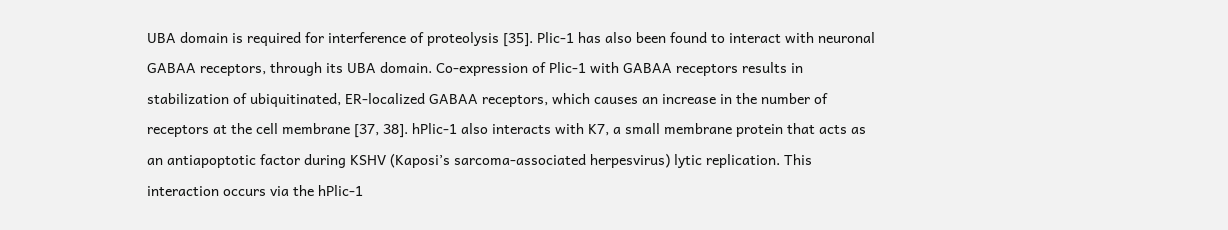UBA domain is required for interference of proteolysis [35]. Plic-1 has also been found to interact with neuronal GABAA receptors, through its UBA domain. Co-expression of Plic-1 with GABAA receptors results in stabilization of ubiquitinated, ER-localized GABAA receptors, which causes an increase in the number of receptors at the cell membrane [37, 38]. hPlic-1 also interacts with K7, a small membrane protein that acts as an antiapoptotic factor during KSHV (Kaposi’s sarcoma-associated herpesvirus) lytic replication. This interaction occurs via the hPlic-1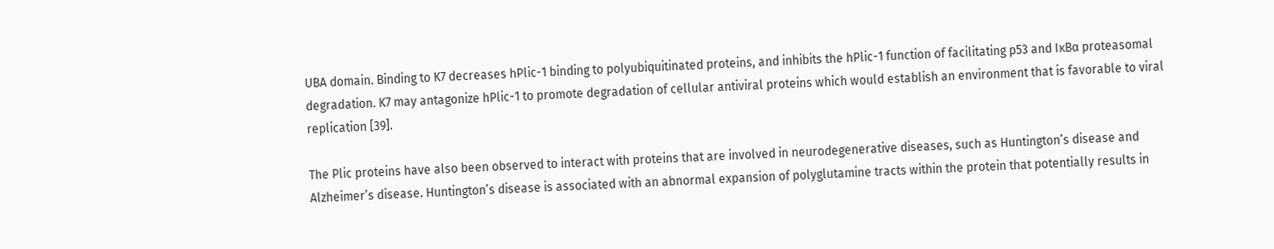UBA domain. Binding to K7 decreases hPlic-1 binding to polyubiquitinated proteins, and inhibits the hPlic-1 function of facilitating p53 and IκBα proteasomal degradation. K7 may antagonize hPlic-1 to promote degradation of cellular antiviral proteins which would establish an environment that is favorable to viral replication [39].

The Plic proteins have also been observed to interact with proteins that are involved in neurodegenerative diseases, such as Huntington’s disease and Alzheimer’s disease. Huntington’s disease is associated with an abnormal expansion of polyglutamine tracts within the protein that potentially results in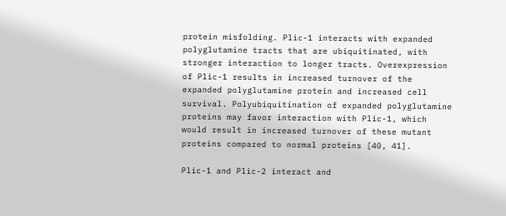protein misfolding. Plic-1 interacts with expanded polyglutamine tracts that are ubiquitinated, with stronger interaction to longer tracts. Overexpression of Plic-1 results in increased turnover of the expanded polyglutamine protein and increased cell survival. Polyubiquitination of expanded polyglutamine proteins may favor interaction with Plic-1, which would result in increased turnover of these mutant proteins compared to normal proteins [40, 41].

Plic-1 and Plic-2 interact and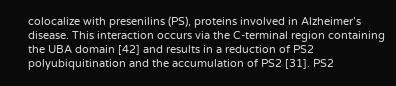colocalize with presenilins (PS), proteins involved in Alzheimer’s disease. This interaction occurs via the C-terminal region containing the UBA domain [42] and results in a reduction of PS2 polyubiquitination and the accumulation of PS2 [31]. PS2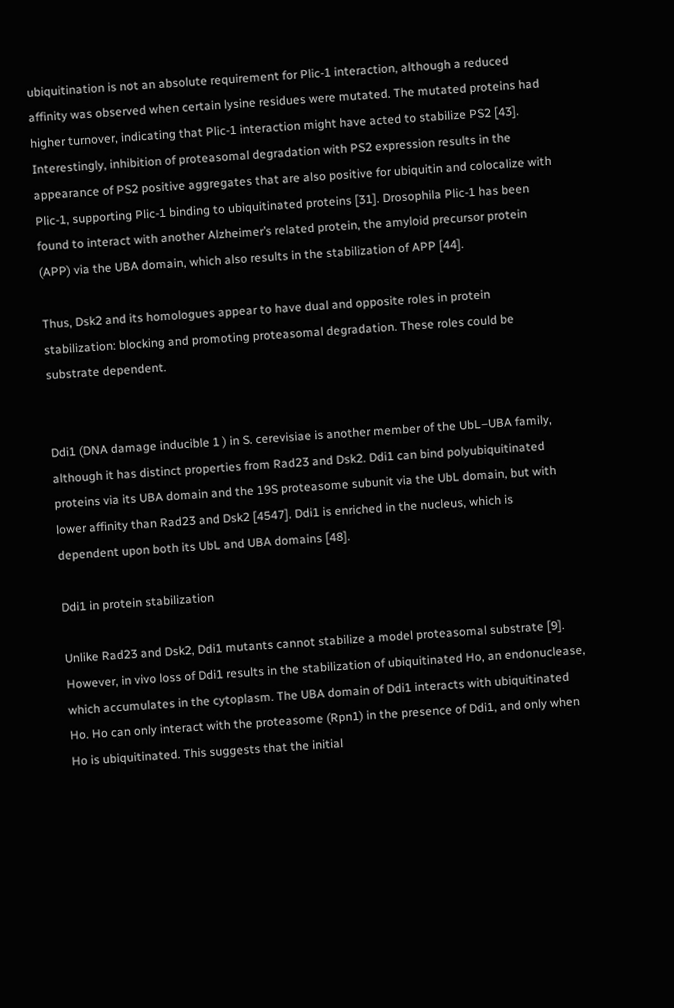ubiquitination is not an absolute requirement for Plic-1 interaction, although a reduced affinity was observed when certain lysine residues were mutated. The mutated proteins had higher turnover, indicating that Plic-1 interaction might have acted to stabilize PS2 [43]. Interestingly, inhibition of proteasomal degradation with PS2 expression results in the appearance of PS2 positive aggregates that are also positive for ubiquitin and colocalize with Plic-1, supporting Plic-1 binding to ubiquitinated proteins [31]. Drosophila Plic-1 has been found to interact with another Alzheimer’s related protein, the amyloid precursor protein (APP) via the UBA domain, which also results in the stabilization of APP [44].

Thus, Dsk2 and its homologues appear to have dual and opposite roles in protein stabilization: blocking and promoting proteasomal degradation. These roles could be substrate dependent.


Ddi1 (DNA damage inducible 1 ) in S. cerevisiae is another member of the UbL–UBA family, although it has distinct properties from Rad23 and Dsk2. Ddi1 can bind polyubiquitinated proteins via its UBA domain and the 19S proteasome subunit via the UbL domain, but with lower affinity than Rad23 and Dsk2 [4547]. Ddi1 is enriched in the nucleus, which is dependent upon both its UbL and UBA domains [48].

Ddi1 in protein stabilization

Unlike Rad23 and Dsk2, Ddi1 mutants cannot stabilize a model proteasomal substrate [9]. However, in vivo loss of Ddi1 results in the stabilization of ubiquitinated Ho, an endonuclease, which accumulates in the cytoplasm. The UBA domain of Ddi1 interacts with ubiquitinated Ho. Ho can only interact with the proteasome (Rpn1) in the presence of Ddi1, and only when Ho is ubiquitinated. This suggests that the initial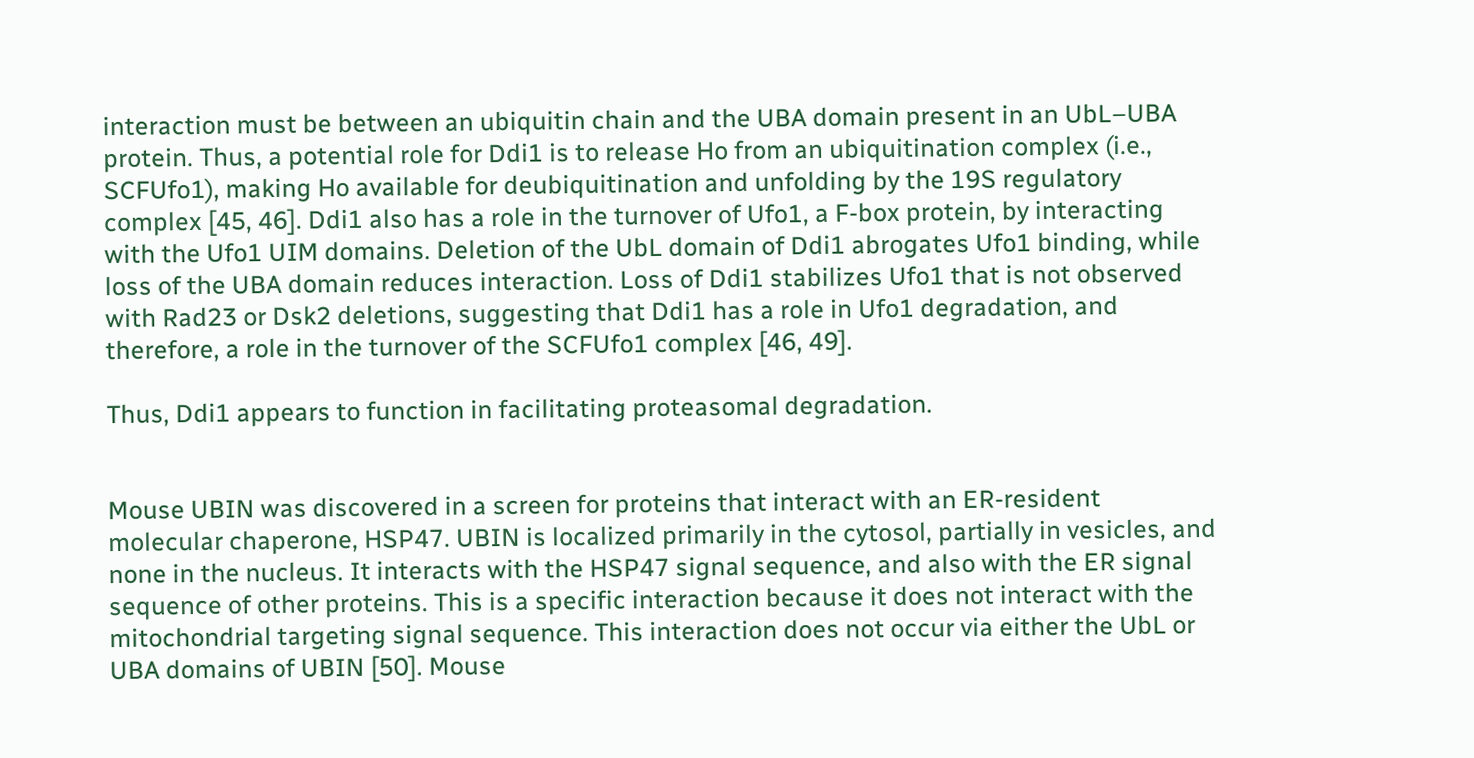interaction must be between an ubiquitin chain and the UBA domain present in an UbL–UBA protein. Thus, a potential role for Ddi1 is to release Ho from an ubiquitination complex (i.e., SCFUfo1), making Ho available for deubiquitination and unfolding by the 19S regulatory complex [45, 46]. Ddi1 also has a role in the turnover of Ufo1, a F-box protein, by interacting with the Ufo1 UIM domains. Deletion of the UbL domain of Ddi1 abrogates Ufo1 binding, while loss of the UBA domain reduces interaction. Loss of Ddi1 stabilizes Ufo1 that is not observed with Rad23 or Dsk2 deletions, suggesting that Ddi1 has a role in Ufo1 degradation, and therefore, a role in the turnover of the SCFUfo1 complex [46, 49].

Thus, Ddi1 appears to function in facilitating proteasomal degradation.


Mouse UBIN was discovered in a screen for proteins that interact with an ER-resident molecular chaperone, HSP47. UBIN is localized primarily in the cytosol, partially in vesicles, and none in the nucleus. It interacts with the HSP47 signal sequence, and also with the ER signal sequence of other proteins. This is a specific interaction because it does not interact with the mitochondrial targeting signal sequence. This interaction does not occur via either the UbL or UBA domains of UBIN [50]. Mouse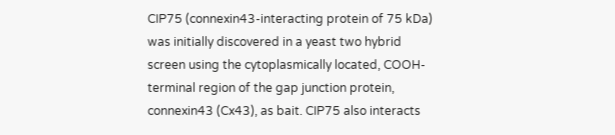CIP75 (connexin43-interacting protein of 75 kDa) was initially discovered in a yeast two hybrid screen using the cytoplasmically located, COOH-terminal region of the gap junction protein, connexin43 (Cx43), as bait. CIP75 also interacts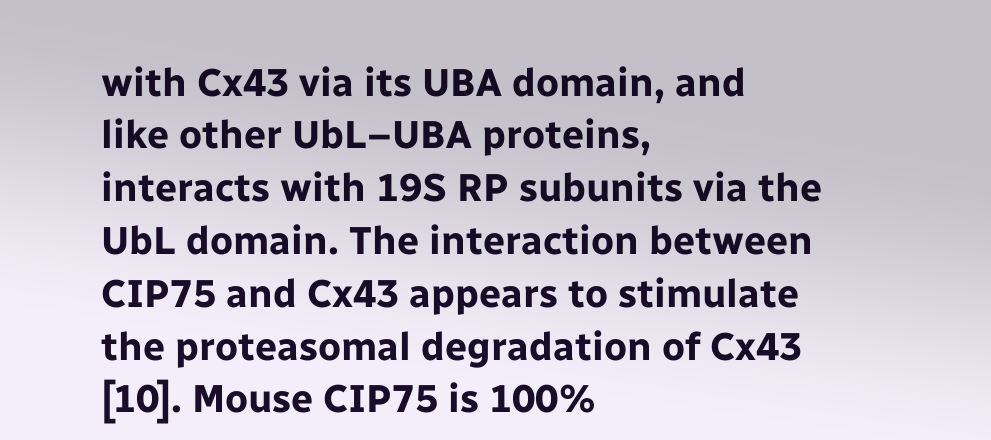with Cx43 via its UBA domain, and like other UbL–UBA proteins, interacts with 19S RP subunits via the UbL domain. The interaction between CIP75 and Cx43 appears to stimulate the proteasomal degradation of Cx43 [10]. Mouse CIP75 is 100%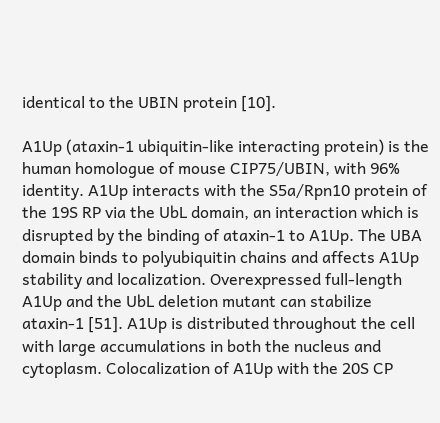identical to the UBIN protein [10].

A1Up (ataxin-1 ubiquitin-like interacting protein) is the human homologue of mouse CIP75/UBIN, with 96% identity. A1Up interacts with the S5a/Rpn10 protein of the 19S RP via the UbL domain, an interaction which is disrupted by the binding of ataxin-1 to A1Up. The UBA domain binds to polyubiquitin chains and affects A1Up stability and localization. Overexpressed full-length A1Up and the UbL deletion mutant can stabilize ataxin-1 [51]. A1Up is distributed throughout the cell with large accumulations in both the nucleus and cytoplasm. Colocalization of A1Up with the 20S CP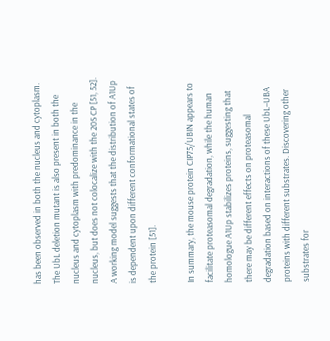has been observed in both the nucleus and cytoplasm. The UbL deletion mutant is also present in both the nucleus and cytoplasm with predominance in the nucleus, but does not colocalize with the 20S CP [51, 52]. A working model suggests that the distribution of A1Up is dependent upon different conformational states of the protein [51].

In summary, the mouse protein CIP75/UBIN appears to facilitate proteasomal degradation, while the human homologue A1Up stabilizes proteins, suggesting that there may be different effects on proteasomal degradation based on interactions of these UbL–UBA proteins with different substrates. Discovering other substrates for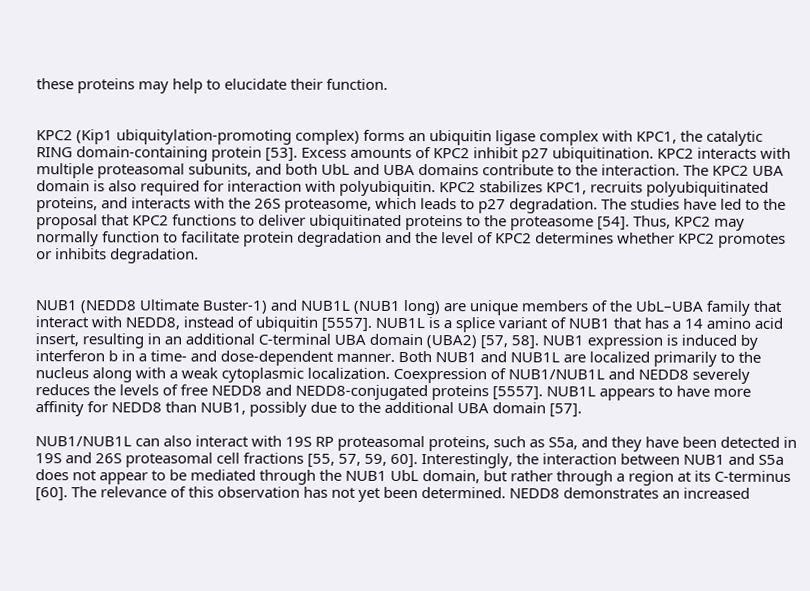these proteins may help to elucidate their function.


KPC2 (Kip1 ubiquitylation-promoting complex) forms an ubiquitin ligase complex with KPC1, the catalytic RING domain-containing protein [53]. Excess amounts of KPC2 inhibit p27 ubiquitination. KPC2 interacts with multiple proteasomal subunits, and both UbL and UBA domains contribute to the interaction. The KPC2 UBA domain is also required for interaction with polyubiquitin. KPC2 stabilizes KPC1, recruits polyubiquitinated proteins, and interacts with the 26S proteasome, which leads to p27 degradation. The studies have led to the proposal that KPC2 functions to deliver ubiquitinated proteins to the proteasome [54]. Thus, KPC2 may normally function to facilitate protein degradation and the level of KPC2 determines whether KPC2 promotes or inhibits degradation.


NUB1 (NEDD8 Ultimate Buster-1) and NUB1L (NUB1 long) are unique members of the UbL–UBA family that interact with NEDD8, instead of ubiquitin [5557]. NUB1L is a splice variant of NUB1 that has a 14 amino acid insert, resulting in an additional C-terminal UBA domain (UBA2) [57, 58]. NUB1 expression is induced by interferon b in a time- and dose-dependent manner. Both NUB1 and NUB1L are localized primarily to the nucleus along with a weak cytoplasmic localization. Coexpression of NUB1/NUB1L and NEDD8 severely reduces the levels of free NEDD8 and NEDD8-conjugated proteins [5557]. NUB1L appears to have more affinity for NEDD8 than NUB1, possibly due to the additional UBA domain [57].

NUB1/NUB1L can also interact with 19S RP proteasomal proteins, such as S5a, and they have been detected in 19S and 26S proteasomal cell fractions [55, 57, 59, 60]. Interestingly, the interaction between NUB1 and S5a does not appear to be mediated through the NUB1 UbL domain, but rather through a region at its C-terminus [60]. The relevance of this observation has not yet been determined. NEDD8 demonstrates an increased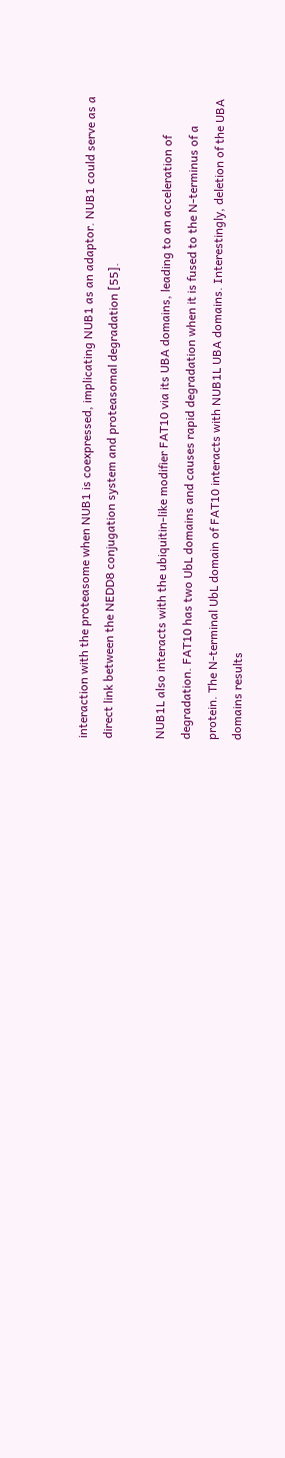interaction with the proteasome when NUB1 is coexpressed, implicating NUB1 as an adaptor. NUB1 could serve as a direct link between the NEDD8 conjugation system and proteasomal degradation [55].

NUB1L also interacts with the ubiquitin-like modifier FAT10 via its UBA domains, leading to an acceleration of degradation. FAT10 has two UbL domains and causes rapid degradation when it is fused to the N-terminus of a protein. The N-terminal UbL domain of FAT10 interacts with NUB1L UBA domains. Interestingly, deletion of the UBA domains results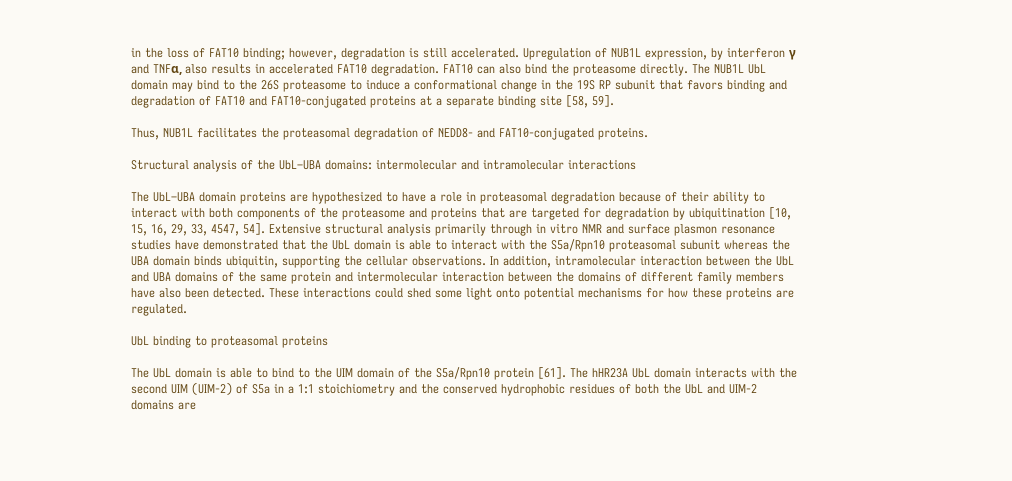in the loss of FAT10 binding; however, degradation is still accelerated. Upregulation of NUB1L expression, by interferon γ and TNFα, also results in accelerated FAT10 degradation. FAT10 can also bind the proteasome directly. The NUB1L UbL domain may bind to the 26S proteasome to induce a conformational change in the 19S RP subunit that favors binding and degradation of FAT10 and FAT10-conjugated proteins at a separate binding site [58, 59].

Thus, NUB1L facilitates the proteasomal degradation of NEDD8- and FAT10-conjugated proteins.

Structural analysis of the UbL–UBA domains: intermolecular and intramolecular interactions

The UbL–UBA domain proteins are hypothesized to have a role in proteasomal degradation because of their ability to interact with both components of the proteasome and proteins that are targeted for degradation by ubiquitination [10, 15, 16, 29, 33, 4547, 54]. Extensive structural analysis primarily through in vitro NMR and surface plasmon resonance studies have demonstrated that the UbL domain is able to interact with the S5a/Rpn10 proteasomal subunit whereas the UBA domain binds ubiquitin, supporting the cellular observations. In addition, intramolecular interaction between the UbL and UBA domains of the same protein and intermolecular interaction between the domains of different family members have also been detected. These interactions could shed some light onto potential mechanisms for how these proteins are regulated.

UbL binding to proteasomal proteins

The UbL domain is able to bind to the UIM domain of the S5a/Rpn10 protein [61]. The hHR23A UbL domain interacts with the second UIM (UIM-2) of S5a in a 1:1 stoichiometry and the conserved hydrophobic residues of both the UbL and UIM-2 domains are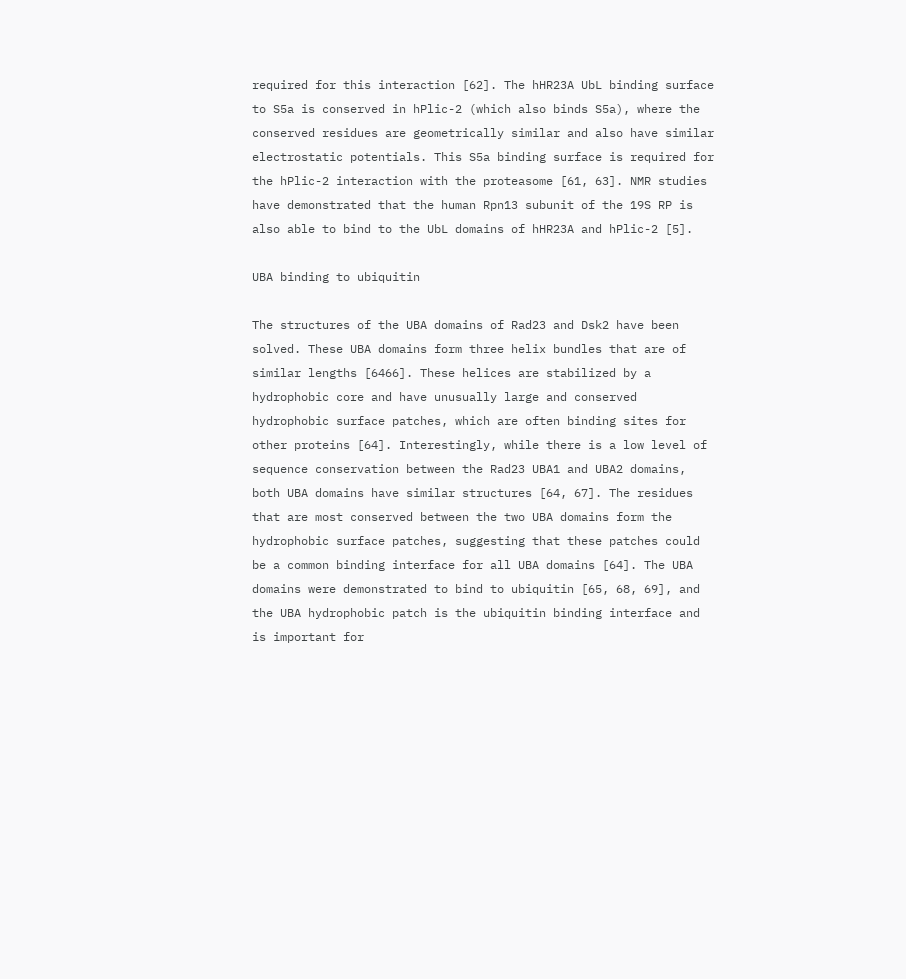required for this interaction [62]. The hHR23A UbL binding surface to S5a is conserved in hPlic-2 (which also binds S5a), where the conserved residues are geometrically similar and also have similar electrostatic potentials. This S5a binding surface is required for the hPlic-2 interaction with the proteasome [61, 63]. NMR studies have demonstrated that the human Rpn13 subunit of the 19S RP is also able to bind to the UbL domains of hHR23A and hPlic-2 [5].

UBA binding to ubiquitin

The structures of the UBA domains of Rad23 and Dsk2 have been solved. These UBA domains form three helix bundles that are of similar lengths [6466]. These helices are stabilized by a hydrophobic core and have unusually large and conserved hydrophobic surface patches, which are often binding sites for other proteins [64]. Interestingly, while there is a low level of sequence conservation between the Rad23 UBA1 and UBA2 domains, both UBA domains have similar structures [64, 67]. The residues that are most conserved between the two UBA domains form the hydrophobic surface patches, suggesting that these patches could be a common binding interface for all UBA domains [64]. The UBA domains were demonstrated to bind to ubiquitin [65, 68, 69], and the UBA hydrophobic patch is the ubiquitin binding interface and is important for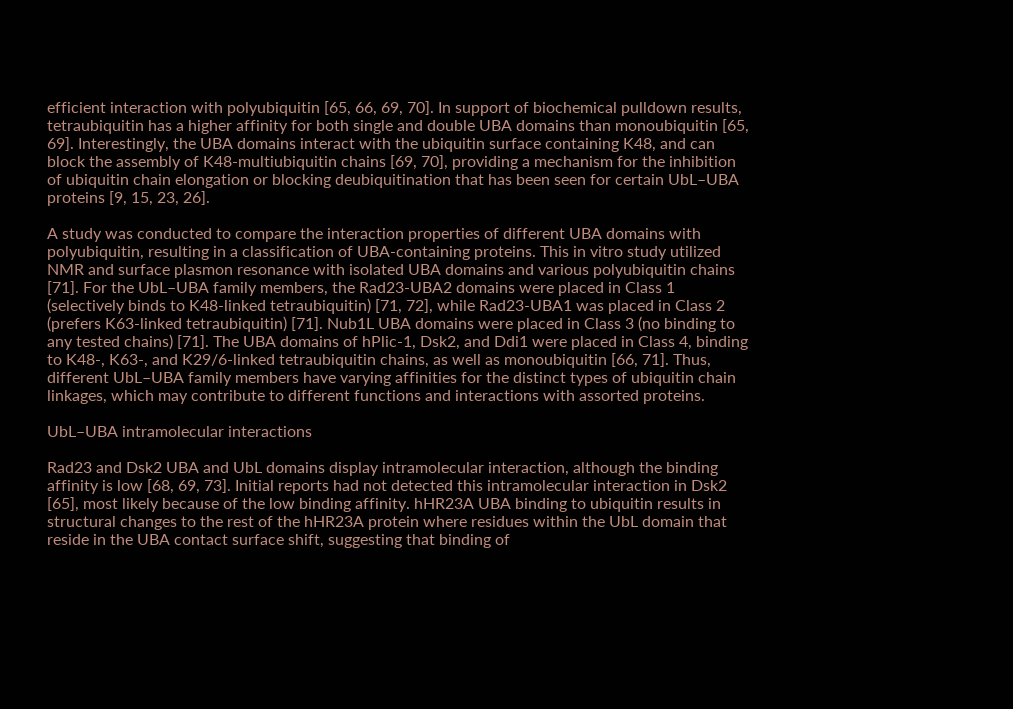efficient interaction with polyubiquitin [65, 66, 69, 70]. In support of biochemical pulldown results, tetraubiquitin has a higher affinity for both single and double UBA domains than monoubiquitin [65, 69]. Interestingly, the UBA domains interact with the ubiquitin surface containing K48, and can block the assembly of K48-multiubiquitin chains [69, 70], providing a mechanism for the inhibition of ubiquitin chain elongation or blocking deubiquitination that has been seen for certain UbL–UBA proteins [9, 15, 23, 26].

A study was conducted to compare the interaction properties of different UBA domains with polyubiquitin, resulting in a classification of UBA-containing proteins. This in vitro study utilized NMR and surface plasmon resonance with isolated UBA domains and various polyubiquitin chains [71]. For the UbL–UBA family members, the Rad23-UBA2 domains were placed in Class 1 (selectively binds to K48-linked tetraubiquitin) [71, 72], while Rad23-UBA1 was placed in Class 2 (prefers K63-linked tetraubiquitin) [71]. Nub1L UBA domains were placed in Class 3 (no binding to any tested chains) [71]. The UBA domains of hPlic-1, Dsk2, and Ddi1 were placed in Class 4, binding to K48-, K63-, and K29/6-linked tetraubiquitin chains, as well as monoubiquitin [66, 71]. Thus, different UbL–UBA family members have varying affinities for the distinct types of ubiquitin chain linkages, which may contribute to different functions and interactions with assorted proteins.

UbL–UBA intramolecular interactions

Rad23 and Dsk2 UBA and UbL domains display intramolecular interaction, although the binding affinity is low [68, 69, 73]. Initial reports had not detected this intramolecular interaction in Dsk2 [65], most likely because of the low binding affinity. hHR23A UBA binding to ubiquitin results in structural changes to the rest of the hHR23A protein where residues within the UbL domain that reside in the UBA contact surface shift, suggesting that binding of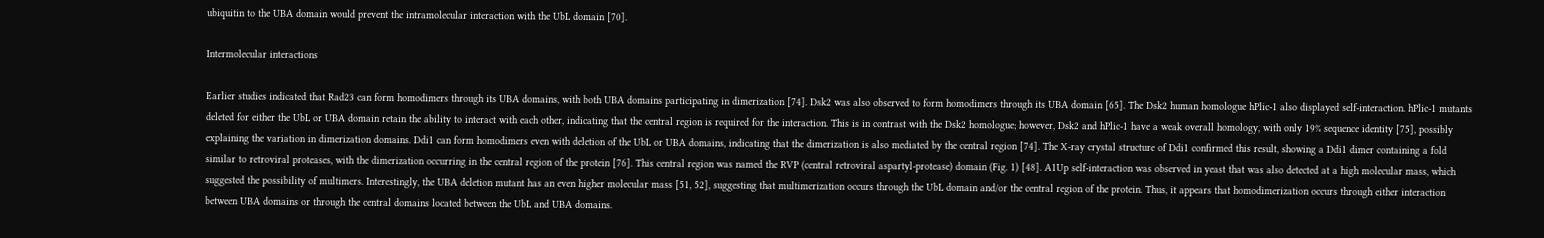ubiquitin to the UBA domain would prevent the intramolecular interaction with the UbL domain [70].

Intermolecular interactions

Earlier studies indicated that Rad23 can form homodimers through its UBA domains, with both UBA domains participating in dimerization [74]. Dsk2 was also observed to form homodimers through its UBA domain [65]. The Dsk2 human homologue hPlic-1 also displayed self-interaction. hPlic-1 mutants deleted for either the UbL or UBA domain retain the ability to interact with each other, indicating that the central region is required for the interaction. This is in contrast with the Dsk2 homologue; however, Dsk2 and hPlic-1 have a weak overall homology, with only 19% sequence identity [75], possibly explaining the variation in dimerization domains. Ddi1 can form homodimers even with deletion of the UbL or UBA domains, indicating that the dimerization is also mediated by the central region [74]. The X-ray crystal structure of Ddi1 confirmed this result, showing a Ddi1 dimer containing a fold similar to retroviral proteases, with the dimerization occurring in the central region of the protein [76]. This central region was named the RVP (central retroviral aspartyl-protease) domain (Fig. 1) [48]. A1Up self-interaction was observed in yeast that was also detected at a high molecular mass, which suggested the possibility of multimers. Interestingly, the UBA deletion mutant has an even higher molecular mass [51, 52], suggesting that multimerization occurs through the UbL domain and/or the central region of the protein. Thus, it appears that homodimerization occurs through either interaction between UBA domains or through the central domains located between the UbL and UBA domains.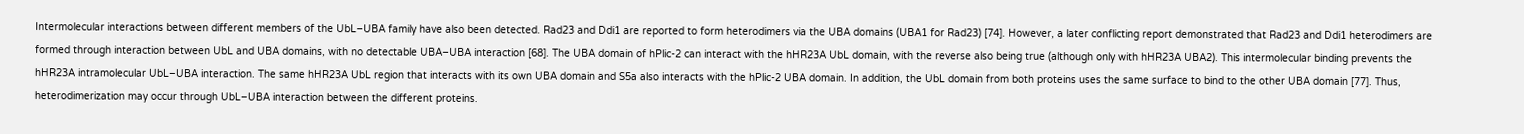Intermolecular interactions between different members of the UbL–UBA family have also been detected. Rad23 and Ddi1 are reported to form heterodimers via the UBA domains (UBA1 for Rad23) [74]. However, a later conflicting report demonstrated that Rad23 and Ddi1 heterodimers are formed through interaction between UbL and UBA domains, with no detectable UBA–UBA interaction [68]. The UBA domain of hPlic-2 can interact with the hHR23A UbL domain, with the reverse also being true (although only with hHR23A UBA2). This intermolecular binding prevents the hHR23A intramolecular UbL–UBA interaction. The same hHR23A UbL region that interacts with its own UBA domain and S5a also interacts with the hPlic-2 UBA domain. In addition, the UbL domain from both proteins uses the same surface to bind to the other UBA domain [77]. Thus, heterodimerization may occur through UbL–UBA interaction between the different proteins.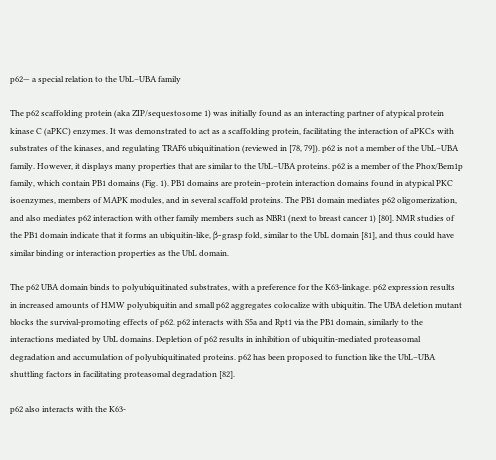p62— a special relation to the UbL–UBA family

The p62 scaffolding protein (aka ZIP/sequestosome 1) was initially found as an interacting partner of atypical protein kinase C (aPKC) enzymes. It was demonstrated to act as a scaffolding protein, facilitating the interaction of aPKCs with substrates of the kinases, and regulating TRAF6 ubiquitination (reviewed in [78, 79]). p62 is not a member of the UbL–UBA family. However, it displays many properties that are similar to the UbL–UBA proteins. p62 is a member of the Phox/Bem1p family, which contain PB1 domains (Fig. 1). PB1 domains are protein–protein interaction domains found in atypical PKC isoenzymes, members of MAPK modules, and in several scaffold proteins. The PB1 domain mediates p62 oligomerization, and also mediates p62 interaction with other family members such as NBR1 (next to breast cancer 1) [80]. NMR studies of the PB1 domain indicate that it forms an ubiquitin-like, β-grasp fold, similar to the UbL domain [81], and thus could have similar binding or interaction properties as the UbL domain.

The p62 UBA domain binds to polyubiquitinated substrates, with a preference for the K63-linkage. p62 expression results in increased amounts of HMW polyubiquitin and small p62 aggregates colocalize with ubiquitin. The UBA deletion mutant blocks the survival-promoting effects of p62. p62 interacts with S5a and Rpt1 via the PB1 domain, similarly to the interactions mediated by UbL domains. Depletion of p62 results in inhibition of ubiquitin-mediated proteasomal degradation and accumulation of polyubiquitinated proteins. p62 has been proposed to function like the UbL–UBA shuttling factors in facilitating proteasomal degradation [82].

p62 also interacts with the K63-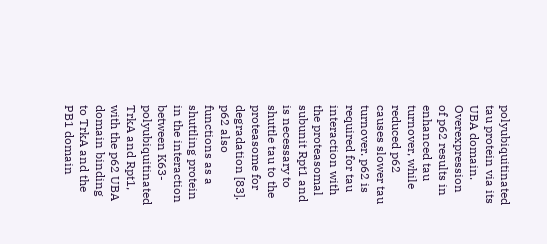polyubiquitinated tau protein via its UBA domain. Overexpression of p62 results in enhanced tau turnover, while reduced p62 causes slower tau turnover. p62 is required for tau interaction with the proteasomal subunit Rpt1 and is necessary to shuttle tau to the proteasome for degradation [83]. p62 also functions as a shuttling protein in the interaction between K63-polyubiquitinated TrkA and Rpt1, with the p62 UBA domain binding to TrkA and the PB1 domain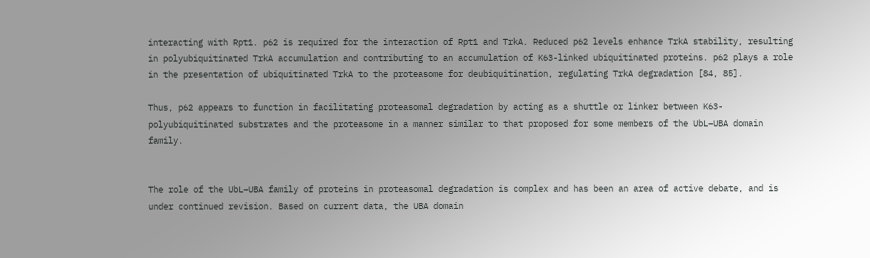interacting with Rpt1. p62 is required for the interaction of Rpt1 and TrkA. Reduced p62 levels enhance TrkA stability, resulting in polyubiquitinated TrkA accumulation and contributing to an accumulation of K63-linked ubiquitinated proteins. p62 plays a role in the presentation of ubiquitinated TrkA to the proteasome for deubiquitination, regulating TrkA degradation [84, 85].

Thus, p62 appears to function in facilitating proteasomal degradation by acting as a shuttle or linker between K63-polyubiquitinated substrates and the proteasome in a manner similar to that proposed for some members of the UbL–UBA domain family.


The role of the UbL–UBA family of proteins in proteasomal degradation is complex and has been an area of active debate, and is under continued revision. Based on current data, the UBA domain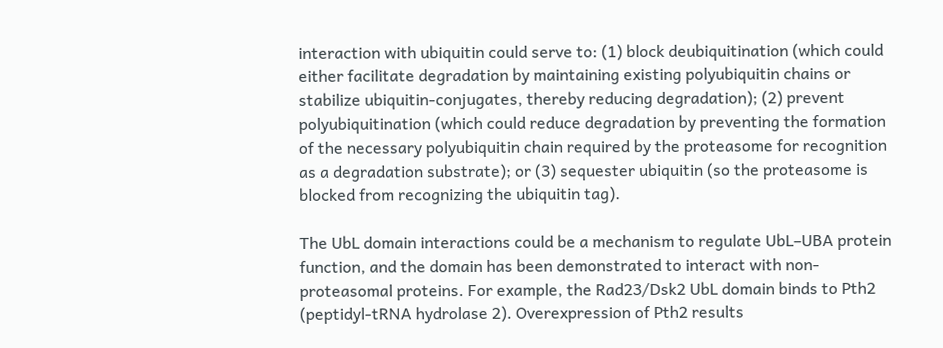interaction with ubiquitin could serve to: (1) block deubiquitination (which could either facilitate degradation by maintaining existing polyubiquitin chains or stabilize ubiquitin-conjugates, thereby reducing degradation); (2) prevent polyubiquitination (which could reduce degradation by preventing the formation of the necessary polyubiquitin chain required by the proteasome for recognition as a degradation substrate); or (3) sequester ubiquitin (so the proteasome is blocked from recognizing the ubiquitin tag).

The UbL domain interactions could be a mechanism to regulate UbL–UBA protein function, and the domain has been demonstrated to interact with non-proteasomal proteins. For example, the Rad23/Dsk2 UbL domain binds to Pth2 (peptidyl-tRNA hydrolase 2). Overexpression of Pth2 results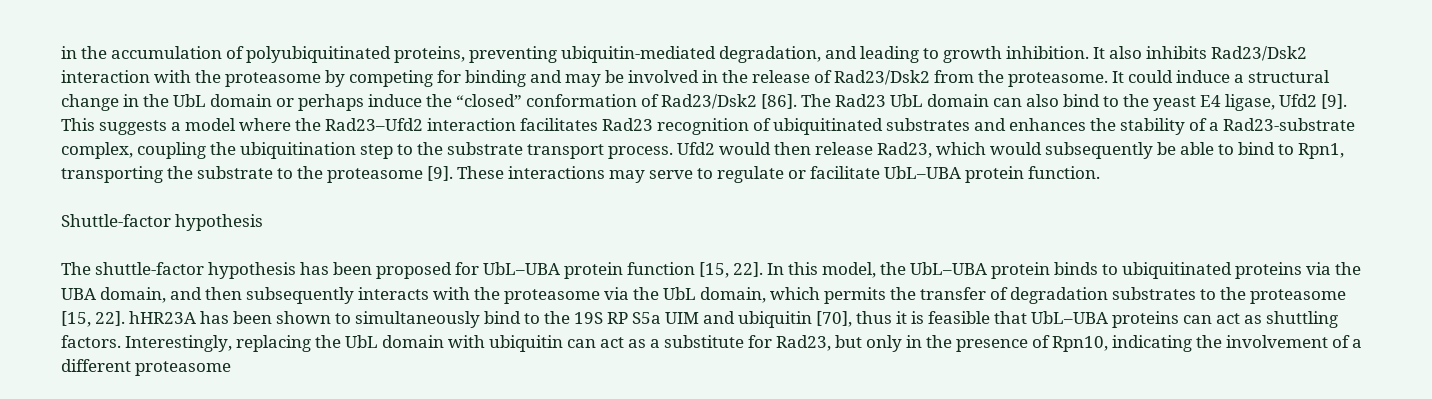in the accumulation of polyubiquitinated proteins, preventing ubiquitin-mediated degradation, and leading to growth inhibition. It also inhibits Rad23/Dsk2 interaction with the proteasome by competing for binding and may be involved in the release of Rad23/Dsk2 from the proteasome. It could induce a structural change in the UbL domain or perhaps induce the “closed” conformation of Rad23/Dsk2 [86]. The Rad23 UbL domain can also bind to the yeast E4 ligase, Ufd2 [9]. This suggests a model where the Rad23–Ufd2 interaction facilitates Rad23 recognition of ubiquitinated substrates and enhances the stability of a Rad23-substrate complex, coupling the ubiquitination step to the substrate transport process. Ufd2 would then release Rad23, which would subsequently be able to bind to Rpn1, transporting the substrate to the proteasome [9]. These interactions may serve to regulate or facilitate UbL–UBA protein function.

Shuttle-factor hypothesis

The shuttle-factor hypothesis has been proposed for UbL–UBA protein function [15, 22]. In this model, the UbL–UBA protein binds to ubiquitinated proteins via the UBA domain, and then subsequently interacts with the proteasome via the UbL domain, which permits the transfer of degradation substrates to the proteasome [15, 22]. hHR23A has been shown to simultaneously bind to the 19S RP S5a UIM and ubiquitin [70], thus it is feasible that UbL–UBA proteins can act as shuttling factors. Interestingly, replacing the UbL domain with ubiquitin can act as a substitute for Rad23, but only in the presence of Rpn10, indicating the involvement of a different proteasome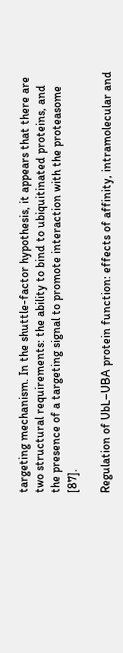targeting mechanism. In the shuttle-factor hypothesis, it appears that there are two structural requirements: the ability to bind to ubiquitinated proteins, and the presence of a targeting signal to promote interaction with the proteasome [87].

Regulation of UbL–UBA protein function: effects of affinity, intramolecular and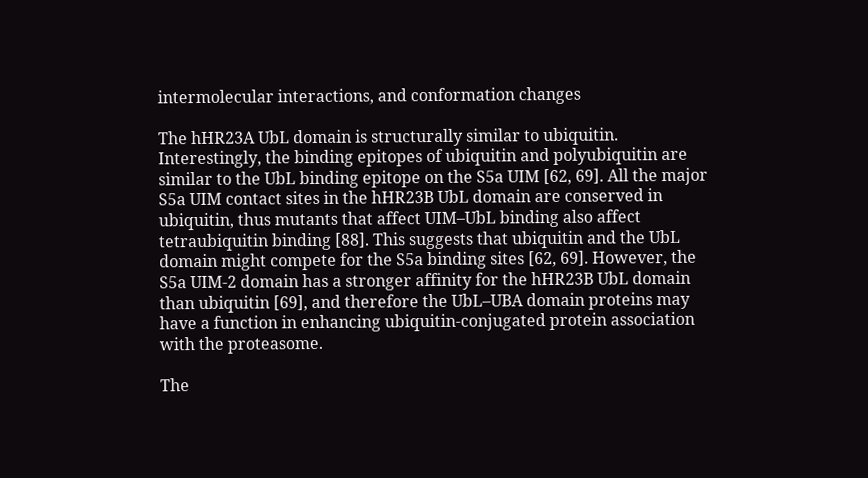intermolecular interactions, and conformation changes

The hHR23A UbL domain is structurally similar to ubiquitin. Interestingly, the binding epitopes of ubiquitin and polyubiquitin are similar to the UbL binding epitope on the S5a UIM [62, 69]. All the major S5a UIM contact sites in the hHR23B UbL domain are conserved in ubiquitin, thus mutants that affect UIM–UbL binding also affect tetraubiquitin binding [88]. This suggests that ubiquitin and the UbL domain might compete for the S5a binding sites [62, 69]. However, the S5a UIM-2 domain has a stronger affinity for the hHR23B UbL domain than ubiquitin [69], and therefore the UbL–UBA domain proteins may have a function in enhancing ubiquitin-conjugated protein association with the proteasome.

The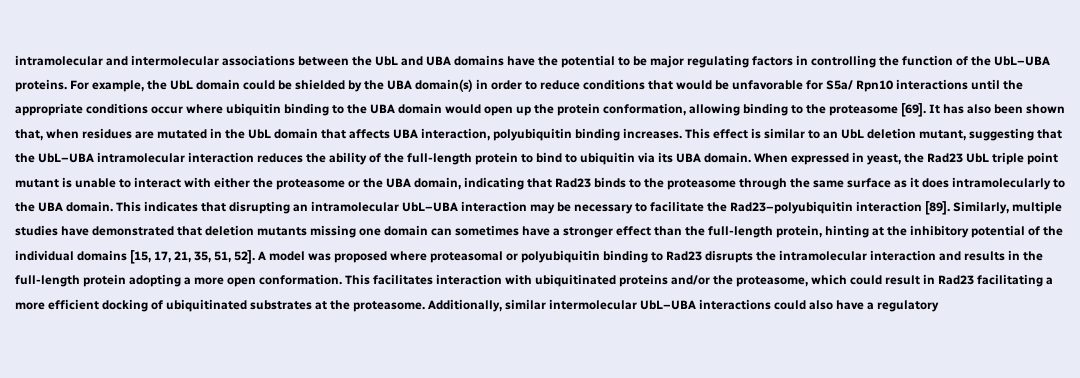intramolecular and intermolecular associations between the UbL and UBA domains have the potential to be major regulating factors in controlling the function of the UbL–UBA proteins. For example, the UbL domain could be shielded by the UBA domain(s) in order to reduce conditions that would be unfavorable for S5a/ Rpn10 interactions until the appropriate conditions occur where ubiquitin binding to the UBA domain would open up the protein conformation, allowing binding to the proteasome [69]. It has also been shown that, when residues are mutated in the UbL domain that affects UBA interaction, polyubiquitin binding increases. This effect is similar to an UbL deletion mutant, suggesting that the UbL–UBA intramolecular interaction reduces the ability of the full-length protein to bind to ubiquitin via its UBA domain. When expressed in yeast, the Rad23 UbL triple point mutant is unable to interact with either the proteasome or the UBA domain, indicating that Rad23 binds to the proteasome through the same surface as it does intramolecularly to the UBA domain. This indicates that disrupting an intramolecular UbL–UBA interaction may be necessary to facilitate the Rad23–polyubiquitin interaction [89]. Similarly, multiple studies have demonstrated that deletion mutants missing one domain can sometimes have a stronger effect than the full-length protein, hinting at the inhibitory potential of the individual domains [15, 17, 21, 35, 51, 52]. A model was proposed where proteasomal or polyubiquitin binding to Rad23 disrupts the intramolecular interaction and results in the full-length protein adopting a more open conformation. This facilitates interaction with ubiquitinated proteins and/or the proteasome, which could result in Rad23 facilitating a more efficient docking of ubiquitinated substrates at the proteasome. Additionally, similar intermolecular UbL–UBA interactions could also have a regulatory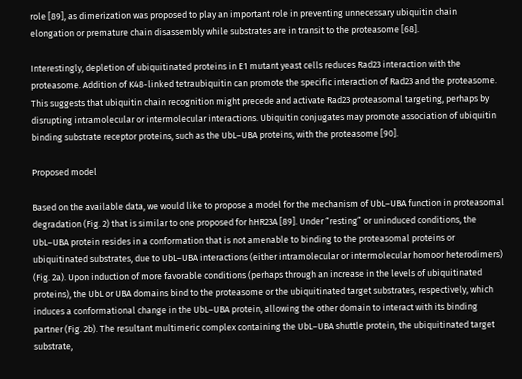role [89], as dimerization was proposed to play an important role in preventing unnecessary ubiquitin chain elongation or premature chain disassembly while substrates are in transit to the proteasome [68].

Interestingly, depletion of ubiquitinated proteins in E1 mutant yeast cells reduces Rad23 interaction with the proteasome. Addition of K48-linked tetraubiquitin can promote the specific interaction of Rad23 and the proteasome. This suggests that ubiquitin chain recognition might precede and activate Rad23 proteasomal targeting, perhaps by disrupting intramolecular or intermolecular interactions. Ubiquitin conjugates may promote association of ubiquitin binding substrate receptor proteins, such as the UbL–UBA proteins, with the proteasome [90].

Proposed model

Based on the available data, we would like to propose a model for the mechanism of UbL–UBA function in proteasomal degradation (Fig. 2) that is similar to one proposed for hHR23A [89]. Under “resting” or uninduced conditions, the UbL–UBA protein resides in a conformation that is not amenable to binding to the proteasomal proteins or ubiquitinated substrates, due to UbL–UBA interactions (either intramolecular or intermolecular homoor heterodimers) (Fig. 2a). Upon induction of more favorable conditions (perhaps through an increase in the levels of ubiquitinated proteins), the UbL or UBA domains bind to the proteasome or the ubiquitinated target substrates, respectively, which induces a conformational change in the UbL–UBA protein, allowing the other domain to interact with its binding partner (Fig. 2b). The resultant multimeric complex containing the UbL–UBA shuttle protein, the ubiquitinated target substrate,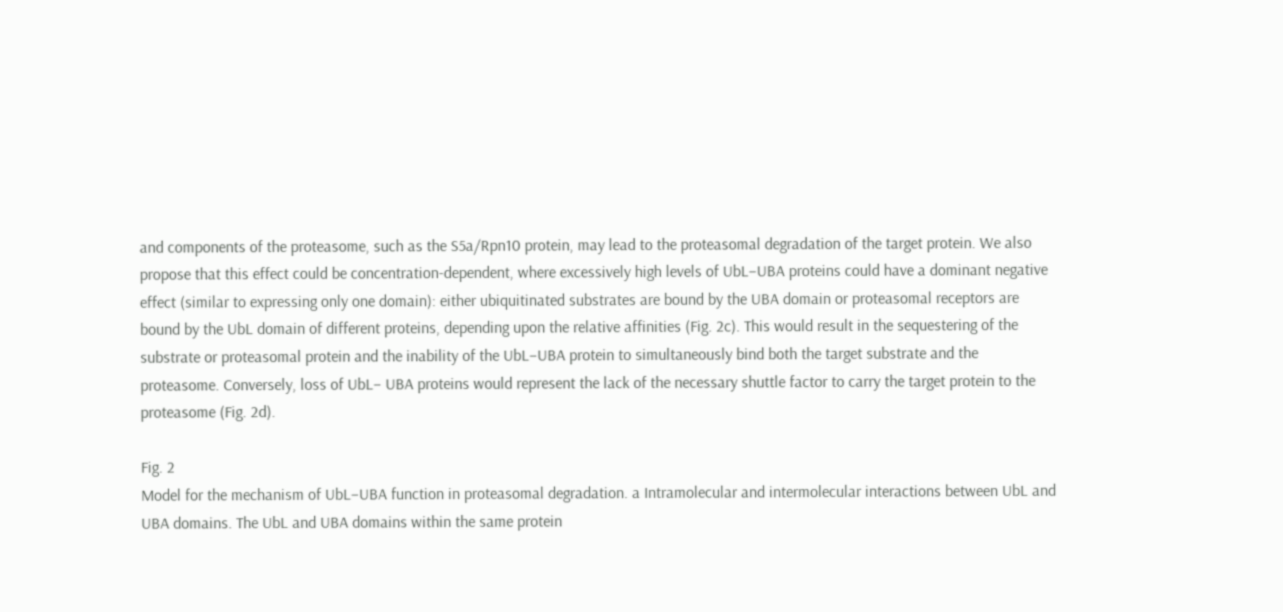and components of the proteasome, such as the S5a/Rpn10 protein, may lead to the proteasomal degradation of the target protein. We also propose that this effect could be concentration-dependent, where excessively high levels of UbL–UBA proteins could have a dominant negative effect (similar to expressing only one domain): either ubiquitinated substrates are bound by the UBA domain or proteasomal receptors are bound by the UbL domain of different proteins, depending upon the relative affinities (Fig. 2c). This would result in the sequestering of the substrate or proteasomal protein and the inability of the UbL–UBA protein to simultaneously bind both the target substrate and the proteasome. Conversely, loss of UbL– UBA proteins would represent the lack of the necessary shuttle factor to carry the target protein to the proteasome (Fig. 2d).

Fig. 2
Model for the mechanism of UbL–UBA function in proteasomal degradation. a Intramolecular and intermolecular interactions between UbL and UBA domains. The UbL and UBA domains within the same protein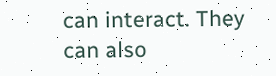can interact. They can also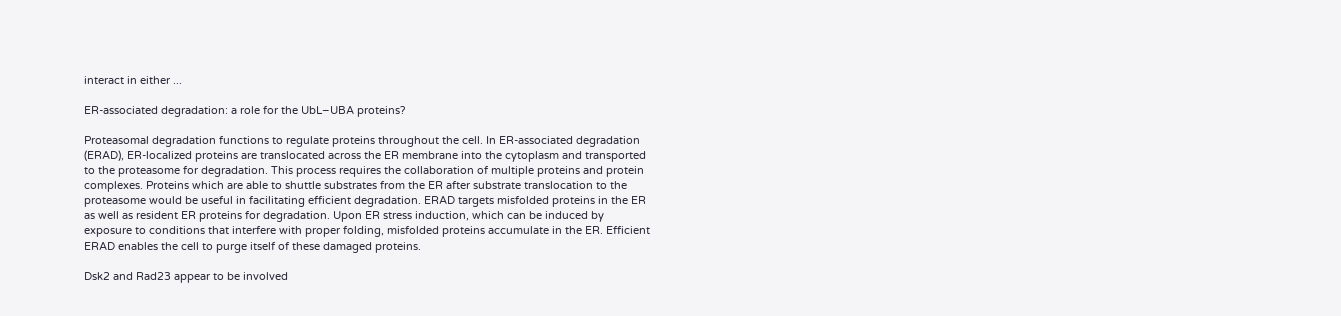interact in either ...

ER-associated degradation: a role for the UbL–UBA proteins?

Proteasomal degradation functions to regulate proteins throughout the cell. In ER-associated degradation (ERAD), ER-localized proteins are translocated across the ER membrane into the cytoplasm and transported to the proteasome for degradation. This process requires the collaboration of multiple proteins and protein complexes. Proteins which are able to shuttle substrates from the ER after substrate translocation to the proteasome would be useful in facilitating efficient degradation. ERAD targets misfolded proteins in the ER as well as resident ER proteins for degradation. Upon ER stress induction, which can be induced by exposure to conditions that interfere with proper folding, misfolded proteins accumulate in the ER. Efficient ERAD enables the cell to purge itself of these damaged proteins.

Dsk2 and Rad23 appear to be involved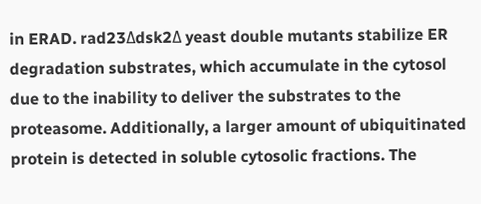in ERAD. rad23Δdsk2Δ yeast double mutants stabilize ER degradation substrates, which accumulate in the cytosol due to the inability to deliver the substrates to the proteasome. Additionally, a larger amount of ubiquitinated protein is detected in soluble cytosolic fractions. The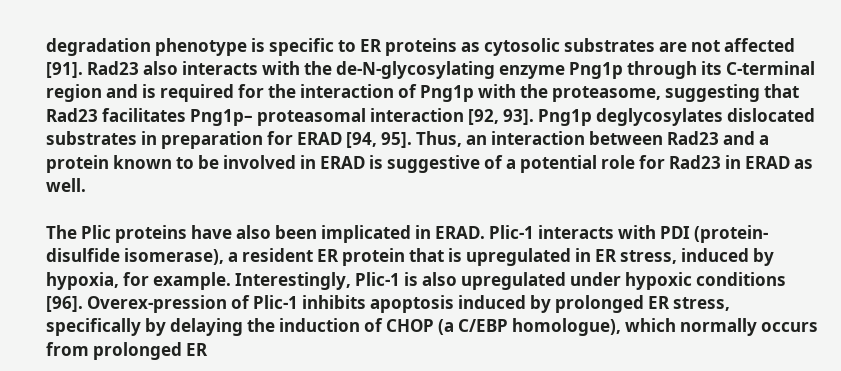degradation phenotype is specific to ER proteins as cytosolic substrates are not affected [91]. Rad23 also interacts with the de-N-glycosylating enzyme Png1p through its C-terminal region and is required for the interaction of Png1p with the proteasome, suggesting that Rad23 facilitates Png1p– proteasomal interaction [92, 93]. Png1p deglycosylates dislocated substrates in preparation for ERAD [94, 95]. Thus, an interaction between Rad23 and a protein known to be involved in ERAD is suggestive of a potential role for Rad23 in ERAD as well.

The Plic proteins have also been implicated in ERAD. Plic-1 interacts with PDI (protein-disulfide isomerase), a resident ER protein that is upregulated in ER stress, induced by hypoxia, for example. Interestingly, Plic-1 is also upregulated under hypoxic conditions [96]. Overex-pression of Plic-1 inhibits apoptosis induced by prolonged ER stress, specifically by delaying the induction of CHOP (a C/EBP homologue), which normally occurs from prolonged ER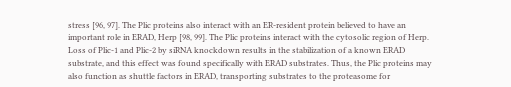stress [96, 97]. The Plic proteins also interact with an ER-resident protein believed to have an important role in ERAD, Herp [98, 99]. The Plic proteins interact with the cytosolic region of Herp. Loss of Plic-1 and Plic-2 by siRNA knockdown results in the stabilization of a known ERAD substrate, and this effect was found specifically with ERAD substrates. Thus, the Plic proteins may also function as shuttle factors in ERAD, transporting substrates to the proteasome for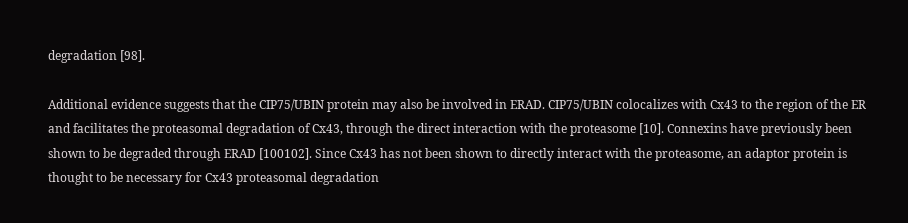degradation [98].

Additional evidence suggests that the CIP75/UBIN protein may also be involved in ERAD. CIP75/UBIN colocalizes with Cx43 to the region of the ER and facilitates the proteasomal degradation of Cx43, through the direct interaction with the proteasome [10]. Connexins have previously been shown to be degraded through ERAD [100102]. Since Cx43 has not been shown to directly interact with the proteasome, an adaptor protein is thought to be necessary for Cx43 proteasomal degradation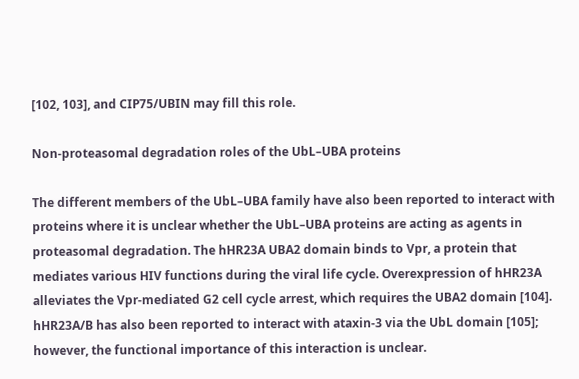[102, 103], and CIP75/UBIN may fill this role.

Non-proteasomal degradation roles of the UbL–UBA proteins

The different members of the UbL–UBA family have also been reported to interact with proteins where it is unclear whether the UbL–UBA proteins are acting as agents in proteasomal degradation. The hHR23A UBA2 domain binds to Vpr, a protein that mediates various HIV functions during the viral life cycle. Overexpression of hHR23A alleviates the Vpr-mediated G2 cell cycle arrest, which requires the UBA2 domain [104]. hHR23A/B has also been reported to interact with ataxin-3 via the UbL domain [105]; however, the functional importance of this interaction is unclear.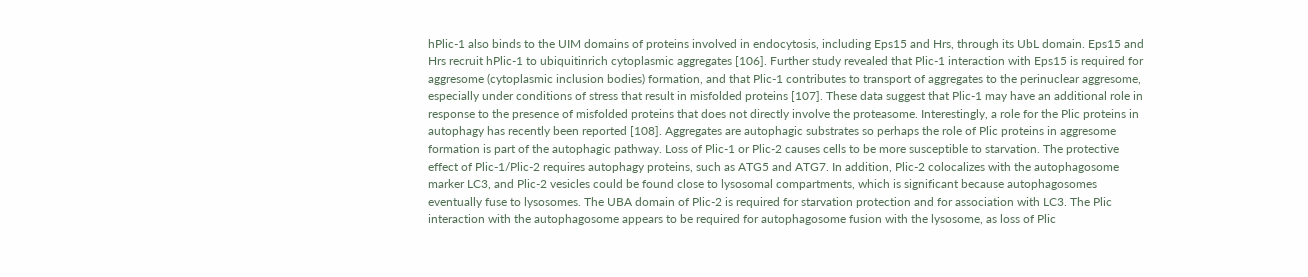hPlic-1 also binds to the UIM domains of proteins involved in endocytosis, including Eps15 and Hrs, through its UbL domain. Eps15 and Hrs recruit hPlic-1 to ubiquitinrich cytoplasmic aggregates [106]. Further study revealed that Plic-1 interaction with Eps15 is required for aggresome (cytoplasmic inclusion bodies) formation, and that Plic-1 contributes to transport of aggregates to the perinuclear aggresome, especially under conditions of stress that result in misfolded proteins [107]. These data suggest that Plic-1 may have an additional role in response to the presence of misfolded proteins that does not directly involve the proteasome. Interestingly, a role for the Plic proteins in autophagy has recently been reported [108]. Aggregates are autophagic substrates so perhaps the role of Plic proteins in aggresome formation is part of the autophagic pathway. Loss of Plic-1 or Plic-2 causes cells to be more susceptible to starvation. The protective effect of Plic-1/Plic-2 requires autophagy proteins, such as ATG5 and ATG7. In addition, Plic-2 colocalizes with the autophagosome marker LC3, and Plic-2 vesicles could be found close to lysosomal compartments, which is significant because autophagosomes eventually fuse to lysosomes. The UBA domain of Plic-2 is required for starvation protection and for association with LC3. The Plic interaction with the autophagosome appears to be required for autophagosome fusion with the lysosome, as loss of Plic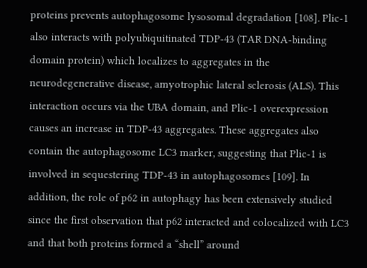proteins prevents autophagosome lysosomal degradation [108]. Plic-1 also interacts with polyubiquitinated TDP-43 (TAR DNA-binding domain protein) which localizes to aggregates in the neurodegenerative disease, amyotrophic lateral sclerosis (ALS). This interaction occurs via the UBA domain, and Plic-1 overexpression causes an increase in TDP-43 aggregates. These aggregates also contain the autophagosome LC3 marker, suggesting that Plic-1 is involved in sequestering TDP-43 in autophagosomes [109]. In addition, the role of p62 in autophagy has been extensively studied since the first observation that p62 interacted and colocalized with LC3 and that both proteins formed a “shell” around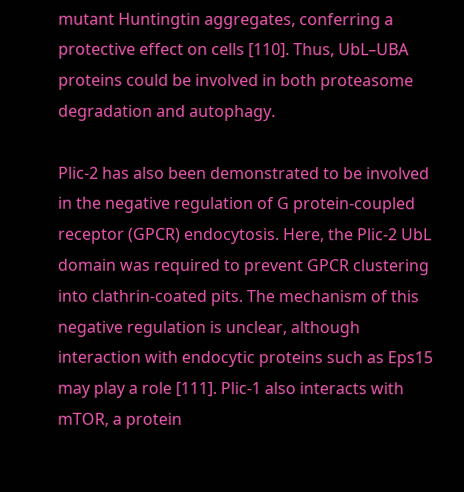mutant Huntingtin aggregates, conferring a protective effect on cells [110]. Thus, UbL–UBA proteins could be involved in both proteasome degradation and autophagy.

Plic-2 has also been demonstrated to be involved in the negative regulation of G protein-coupled receptor (GPCR) endocytosis. Here, the Plic-2 UbL domain was required to prevent GPCR clustering into clathrin-coated pits. The mechanism of this negative regulation is unclear, although interaction with endocytic proteins such as Eps15 may play a role [111]. Plic-1 also interacts with mTOR, a protein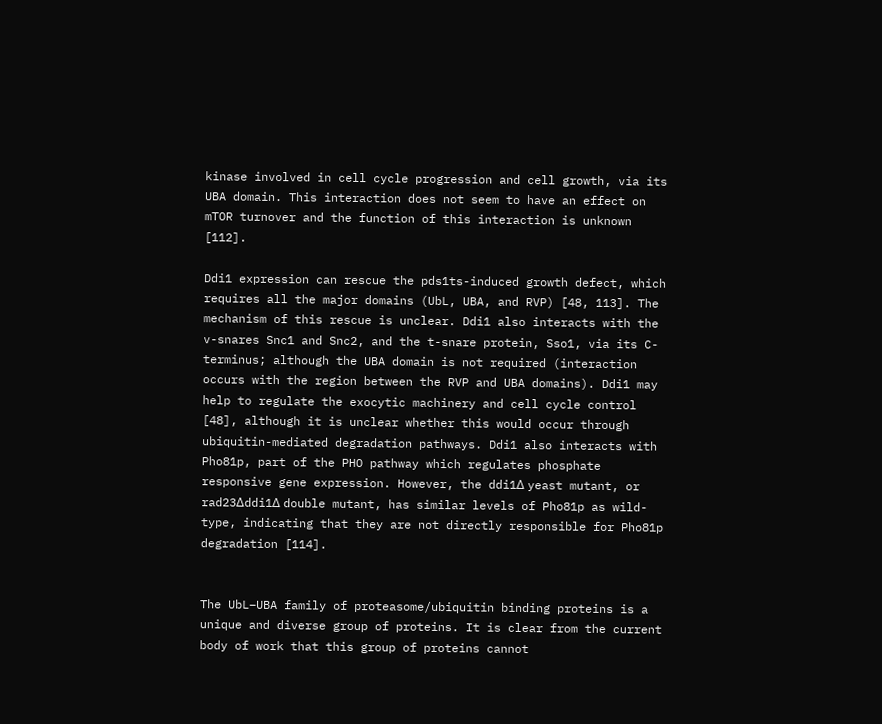kinase involved in cell cycle progression and cell growth, via its UBA domain. This interaction does not seem to have an effect on mTOR turnover and the function of this interaction is unknown [112].

Ddi1 expression can rescue the pds1ts-induced growth defect, which requires all the major domains (UbL, UBA, and RVP) [48, 113]. The mechanism of this rescue is unclear. Ddi1 also interacts with the v-snares Snc1 and Snc2, and the t-snare protein, Sso1, via its C-terminus; although the UBA domain is not required (interaction occurs with the region between the RVP and UBA domains). Ddi1 may help to regulate the exocytic machinery and cell cycle control [48], although it is unclear whether this would occur through ubiquitin-mediated degradation pathways. Ddi1 also interacts with Pho81p, part of the PHO pathway which regulates phosphate responsive gene expression. However, the ddi1Δ yeast mutant, or rad23Δddi1Δ double mutant, has similar levels of Pho81p as wild-type, indicating that they are not directly responsible for Pho81p degradation [114].


The UbL–UBA family of proteasome/ubiquitin binding proteins is a unique and diverse group of proteins. It is clear from the current body of work that this group of proteins cannot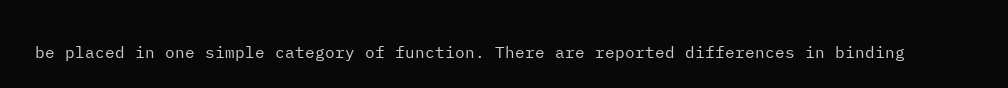be placed in one simple category of function. There are reported differences in binding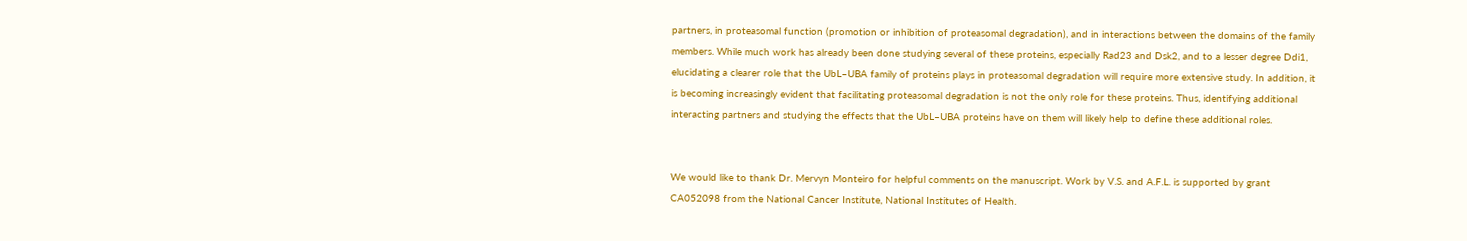partners, in proteasomal function (promotion or inhibition of proteasomal degradation), and in interactions between the domains of the family members. While much work has already been done studying several of these proteins, especially Rad23 and Dsk2, and to a lesser degree Ddi1, elucidating a clearer role that the UbL–UBA family of proteins plays in proteasomal degradation will require more extensive study. In addition, it is becoming increasingly evident that facilitating proteasomal degradation is not the only role for these proteins. Thus, identifying additional interacting partners and studying the effects that the UbL–UBA proteins have on them will likely help to define these additional roles.


We would like to thank Dr. Mervyn Monteiro for helpful comments on the manuscript. Work by V.S. and A.F.L. is supported by grant CA052098 from the National Cancer Institute, National Institutes of Health.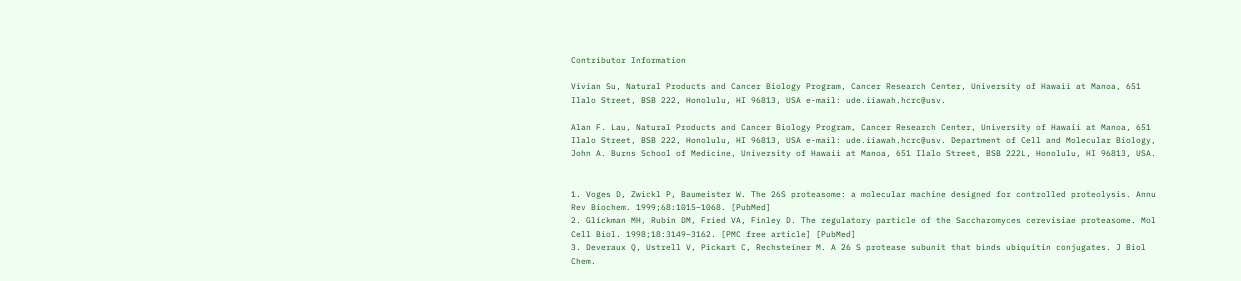Contributor Information

Vivian Su, Natural Products and Cancer Biology Program, Cancer Research Center, University of Hawaii at Manoa, 651 Ilalo Street, BSB 222, Honolulu, HI 96813, USA e-mail: ude.iiawah.hcrc@usv.

Alan F. Lau, Natural Products and Cancer Biology Program, Cancer Research Center, University of Hawaii at Manoa, 651 Ilalo Street, BSB 222, Honolulu, HI 96813, USA e-mail: ude.iiawah.hcrc@usv. Department of Cell and Molecular Biology, John A. Burns School of Medicine, University of Hawaii at Manoa, 651 Ilalo Street, BSB 222L, Honolulu, HI 96813, USA.


1. Voges D, Zwickl P, Baumeister W. The 26S proteasome: a molecular machine designed for controlled proteolysis. Annu Rev Biochem. 1999;68:1015–1068. [PubMed]
2. Glickman MH, Rubin DM, Fried VA, Finley D. The regulatory particle of the Saccharomyces cerevisiae proteasome. Mol Cell Biol. 1998;18:3149–3162. [PMC free article] [PubMed]
3. Deveraux Q, Ustrell V, Pickart C, Rechsteiner M. A 26 S protease subunit that binds ubiquitin conjugates. J Biol Chem.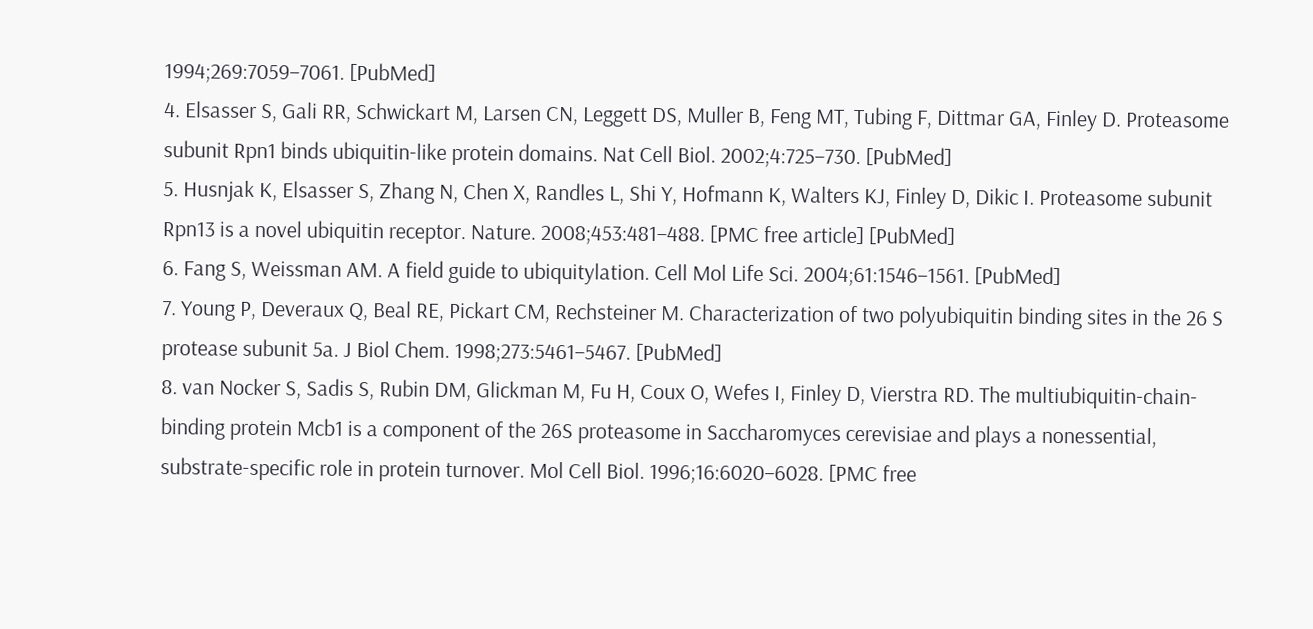1994;269:7059–7061. [PubMed]
4. Elsasser S, Gali RR, Schwickart M, Larsen CN, Leggett DS, Muller B, Feng MT, Tubing F, Dittmar GA, Finley D. Proteasome subunit Rpn1 binds ubiquitin-like protein domains. Nat Cell Biol. 2002;4:725–730. [PubMed]
5. Husnjak K, Elsasser S, Zhang N, Chen X, Randles L, Shi Y, Hofmann K, Walters KJ, Finley D, Dikic I. Proteasome subunit Rpn13 is a novel ubiquitin receptor. Nature. 2008;453:481–488. [PMC free article] [PubMed]
6. Fang S, Weissman AM. A field guide to ubiquitylation. Cell Mol Life Sci. 2004;61:1546–1561. [PubMed]
7. Young P, Deveraux Q, Beal RE, Pickart CM, Rechsteiner M. Characterization of two polyubiquitin binding sites in the 26 S protease subunit 5a. J Biol Chem. 1998;273:5461–5467. [PubMed]
8. van Nocker S, Sadis S, Rubin DM, Glickman M, Fu H, Coux O, Wefes I, Finley D, Vierstra RD. The multiubiquitin-chain-binding protein Mcb1 is a component of the 26S proteasome in Saccharomyces cerevisiae and plays a nonessential, substrate-specific role in protein turnover. Mol Cell Biol. 1996;16:6020–6028. [PMC free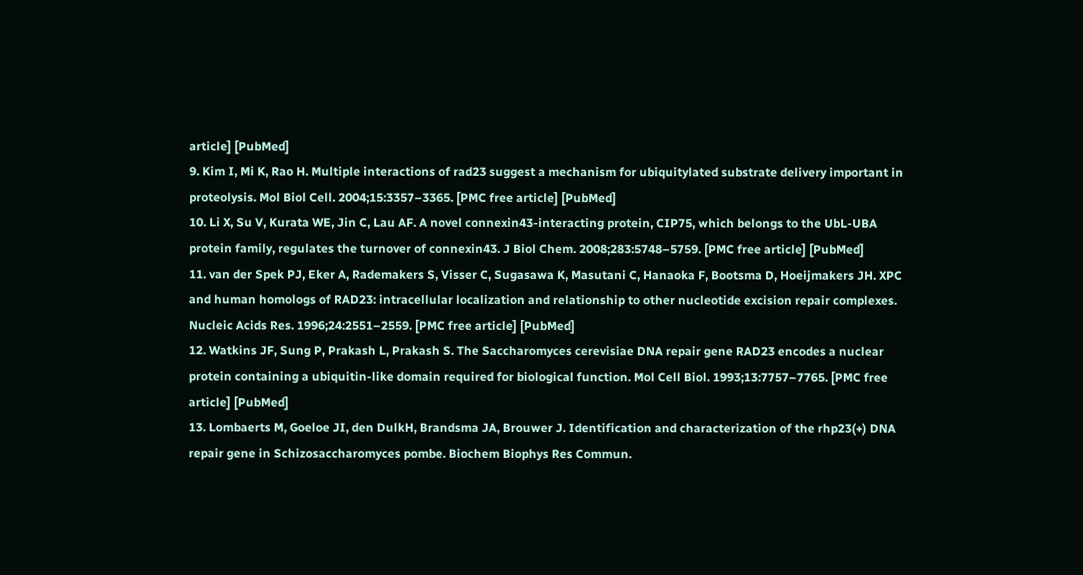article] [PubMed]
9. Kim I, Mi K, Rao H. Multiple interactions of rad23 suggest a mechanism for ubiquitylated substrate delivery important in proteolysis. Mol Biol Cell. 2004;15:3357–3365. [PMC free article] [PubMed]
10. Li X, Su V, Kurata WE, Jin C, Lau AF. A novel connexin43-interacting protein, CIP75, which belongs to the UbL-UBA protein family, regulates the turnover of connexin43. J Biol Chem. 2008;283:5748–5759. [PMC free article] [PubMed]
11. van der Spek PJ, Eker A, Rademakers S, Visser C, Sugasawa K, Masutani C, Hanaoka F, Bootsma D, Hoeijmakers JH. XPC and human homologs of RAD23: intracellular localization and relationship to other nucleotide excision repair complexes. Nucleic Acids Res. 1996;24:2551–2559. [PMC free article] [PubMed]
12. Watkins JF, Sung P, Prakash L, Prakash S. The Saccharomyces cerevisiae DNA repair gene RAD23 encodes a nuclear protein containing a ubiquitin-like domain required for biological function. Mol Cell Biol. 1993;13:7757–7765. [PMC free article] [PubMed]
13. Lombaerts M, Goeloe JI, den DulkH, Brandsma JA, Brouwer J. Identification and characterization of the rhp23(+) DNA repair gene in Schizosaccharomyces pombe. Biochem Biophys Res Commun.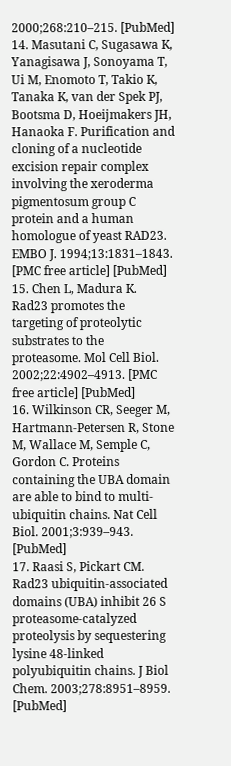2000;268:210–215. [PubMed]
14. Masutani C, Sugasawa K, Yanagisawa J, Sonoyama T, Ui M, Enomoto T, Takio K, Tanaka K, van der Spek PJ, Bootsma D, Hoeijmakers JH, Hanaoka F. Purification and cloning of a nucleotide excision repair complex involving the xeroderma pigmentosum group C protein and a human homologue of yeast RAD23. EMBO J. 1994;13:1831–1843. [PMC free article] [PubMed]
15. Chen L, Madura K. Rad23 promotes the targeting of proteolytic substrates to the proteasome. Mol Cell Biol. 2002;22:4902–4913. [PMC free article] [PubMed]
16. Wilkinson CR, Seeger M, Hartmann-Petersen R, Stone M, Wallace M, Semple C, Gordon C. Proteins containing the UBA domain are able to bind to multi-ubiquitin chains. Nat Cell Biol. 2001;3:939–943. [PubMed]
17. Raasi S, Pickart CM. Rad23 ubiquitin-associated domains (UBA) inhibit 26 S proteasome-catalyzed proteolysis by sequestering lysine 48-linked polyubiquitin chains. J Biol Chem. 2003;278:8951–8959. [PubMed]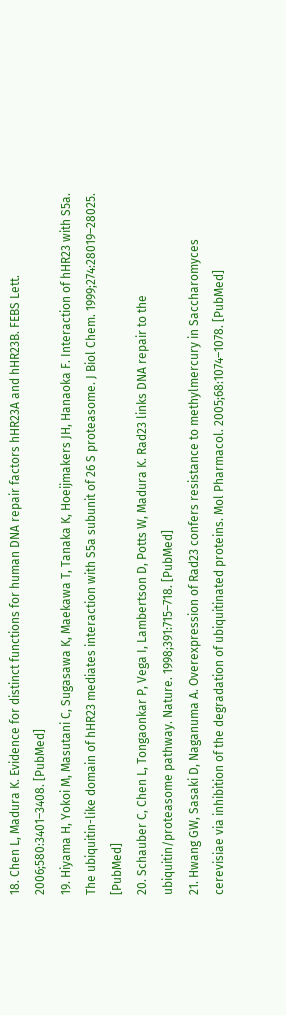18. Chen L, Madura K. Evidence for distinct functions for human DNA repair factors hHR23A and hHR23B. FEBS Lett. 2006;580:3401–3408. [PubMed]
19. Hiyama H, Yokoi M, Masutani C, Sugasawa K, Maekawa T, Tanaka K, Hoeijmakers JH, Hanaoka F. Interaction of hHR23 with S5a. The ubiquitin-like domain of hHR23 mediates interaction with S5a subunit of 26 S proteasome. J Biol Chem. 1999;274:28019–28025. [PubMed]
20. Schauber C, Chen L, Tongaonkar P, Vega I, Lambertson D, Potts W, Madura K. Rad23 links DNA repair to the ubiquitin/proteasome pathway. Nature. 1998;391:715–718. [PubMed]
21. Hwang GW, Sasaki D, Naganuma A. Overexpression of Rad23 confers resistance to methylmercury in Saccharomyces cerevisiae via inhibition of the degradation of ubiquitinated proteins. Mol Pharmacol. 2005;68:1074–1078. [PubMed]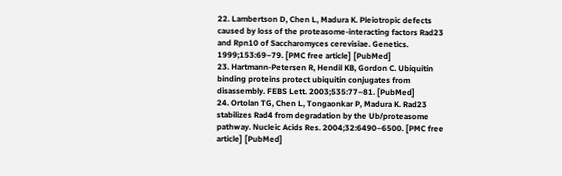22. Lambertson D, Chen L, Madura K. Pleiotropic defects caused by loss of the proteasome-interacting factors Rad23 and Rpn10 of Saccharomyces cerevisiae. Genetics. 1999;153:69–79. [PMC free article] [PubMed]
23. Hartmann-Petersen R, Hendil KB, Gordon C. Ubiquitin binding proteins protect ubiquitin conjugates from disassembly. FEBS Lett. 2003;535:77–81. [PubMed]
24. Ortolan TG, Chen L, Tongaonkar P, Madura K. Rad23 stabilizes Rad4 from degradation by the Ub/proteasome pathway. Nucleic Acids Res. 2004;32:6490–6500. [PMC free article] [PubMed]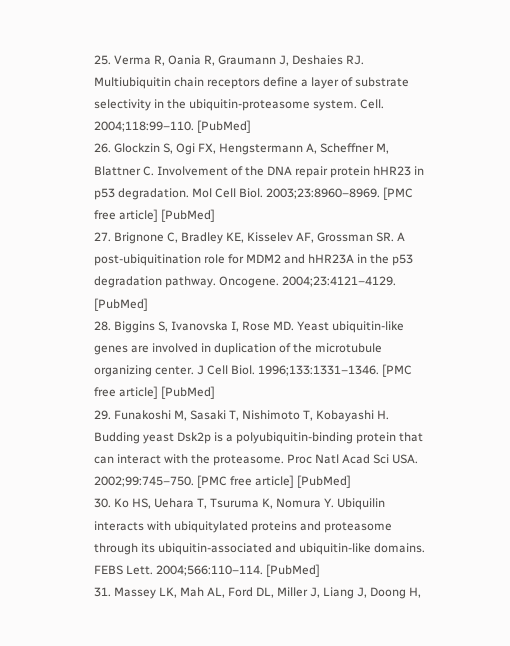25. Verma R, Oania R, Graumann J, Deshaies RJ. Multiubiquitin chain receptors define a layer of substrate selectivity in the ubiquitin-proteasome system. Cell. 2004;118:99–110. [PubMed]
26. Glockzin S, Ogi FX, Hengstermann A, Scheffner M, Blattner C. Involvement of the DNA repair protein hHR23 in p53 degradation. Mol Cell Biol. 2003;23:8960–8969. [PMC free article] [PubMed]
27. Brignone C, Bradley KE, Kisselev AF, Grossman SR. A post-ubiquitination role for MDM2 and hHR23A in the p53 degradation pathway. Oncogene. 2004;23:4121–4129. [PubMed]
28. Biggins S, Ivanovska I, Rose MD. Yeast ubiquitin-like genes are involved in duplication of the microtubule organizing center. J Cell Biol. 1996;133:1331–1346. [PMC free article] [PubMed]
29. Funakoshi M, Sasaki T, Nishimoto T, Kobayashi H. Budding yeast Dsk2p is a polyubiquitin-binding protein that can interact with the proteasome. Proc Natl Acad Sci USA. 2002;99:745–750. [PMC free article] [PubMed]
30. Ko HS, Uehara T, Tsuruma K, Nomura Y. Ubiquilin interacts with ubiquitylated proteins and proteasome through its ubiquitin-associated and ubiquitin-like domains. FEBS Lett. 2004;566:110–114. [PubMed]
31. Massey LK, Mah AL, Ford DL, Miller J, Liang J, Doong H,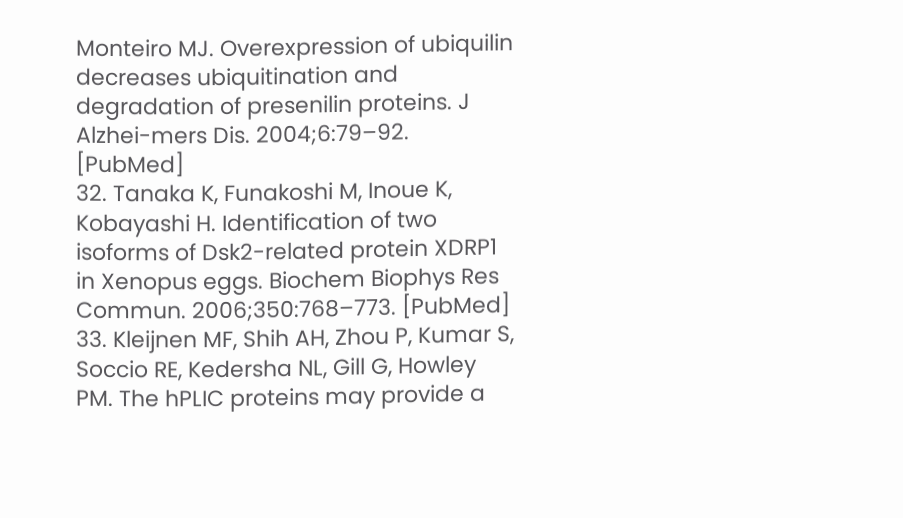Monteiro MJ. Overexpression of ubiquilin decreases ubiquitination and degradation of presenilin proteins. J Alzhei-mers Dis. 2004;6:79–92. [PubMed]
32. Tanaka K, Funakoshi M, Inoue K, Kobayashi H. Identification of two isoforms of Dsk2-related protein XDRP1 in Xenopus eggs. Biochem Biophys Res Commun. 2006;350:768–773. [PubMed]
33. Kleijnen MF, Shih AH, Zhou P, Kumar S, Soccio RE, Kedersha NL, Gill G, Howley PM. The hPLIC proteins may provide a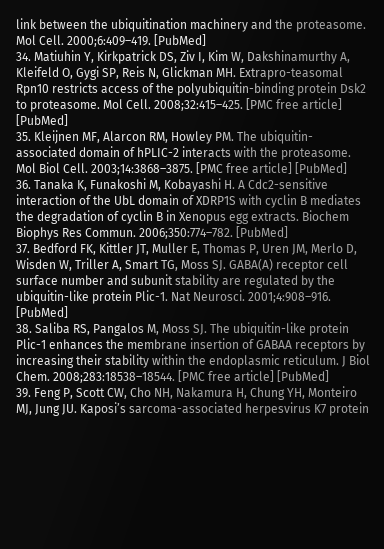link between the ubiquitination machinery and the proteasome. Mol Cell. 2000;6:409–419. [PubMed]
34. Matiuhin Y, Kirkpatrick DS, Ziv I, Kim W, Dakshinamurthy A, Kleifeld O, Gygi SP, Reis N, Glickman MH. Extrapro-teasomal Rpn10 restricts access of the polyubiquitin-binding protein Dsk2 to proteasome. Mol Cell. 2008;32:415–425. [PMC free article] [PubMed]
35. Kleijnen MF, Alarcon RM, Howley PM. The ubiquitin-associated domain of hPLIC-2 interacts with the proteasome. Mol Biol Cell. 2003;14:3868–3875. [PMC free article] [PubMed]
36. Tanaka K, Funakoshi M, Kobayashi H. A Cdc2-sensitive interaction of the UbL domain of XDRP1S with cyclin B mediates the degradation of cyclin B in Xenopus egg extracts. Biochem Biophys Res Commun. 2006;350:774–782. [PubMed]
37. Bedford FK, Kittler JT, Muller E, Thomas P, Uren JM, Merlo D, Wisden W, Triller A, Smart TG, Moss SJ. GABA(A) receptor cell surface number and subunit stability are regulated by the ubiquitin-like protein Plic-1. Nat Neurosci. 2001;4:908–916. [PubMed]
38. Saliba RS, Pangalos M, Moss SJ. The ubiquitin-like protein Plic-1 enhances the membrane insertion of GABAA receptors by increasing their stability within the endoplasmic reticulum. J Biol Chem. 2008;283:18538–18544. [PMC free article] [PubMed]
39. Feng P, Scott CW, Cho NH, Nakamura H, Chung YH, Monteiro MJ, Jung JU. Kaposi’s sarcoma-associated herpesvirus K7 protein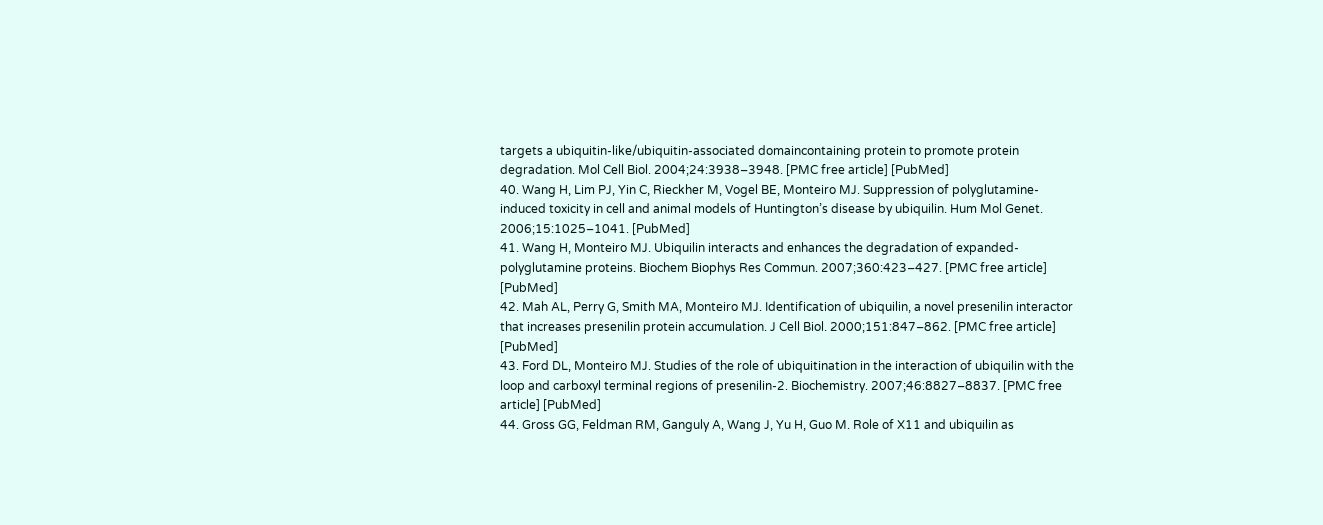targets a ubiquitin-like/ubiquitin-associated domaincontaining protein to promote protein degradation. Mol Cell Biol. 2004;24:3938–3948. [PMC free article] [PubMed]
40. Wang H, Lim PJ, Yin C, Rieckher M, Vogel BE, Monteiro MJ. Suppression of polyglutamine-induced toxicity in cell and animal models of Huntington’s disease by ubiquilin. Hum Mol Genet. 2006;15:1025–1041. [PubMed]
41. Wang H, Monteiro MJ. Ubiquilin interacts and enhances the degradation of expanded-polyglutamine proteins. Biochem Biophys Res Commun. 2007;360:423–427. [PMC free article] [PubMed]
42. Mah AL, Perry G, Smith MA, Monteiro MJ. Identification of ubiquilin, a novel presenilin interactor that increases presenilin protein accumulation. J Cell Biol. 2000;151:847–862. [PMC free article] [PubMed]
43. Ford DL, Monteiro MJ. Studies of the role of ubiquitination in the interaction of ubiquilin with the loop and carboxyl terminal regions of presenilin-2. Biochemistry. 2007;46:8827–8837. [PMC free article] [PubMed]
44. Gross GG, Feldman RM, Ganguly A, Wang J, Yu H, Guo M. Role of X11 and ubiquilin as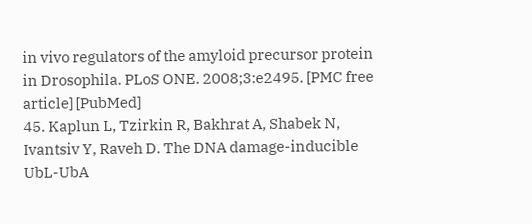in vivo regulators of the amyloid precursor protein in Drosophila. PLoS ONE. 2008;3:e2495. [PMC free article] [PubMed]
45. Kaplun L, Tzirkin R, Bakhrat A, Shabek N, Ivantsiv Y, Raveh D. The DNA damage-inducible UbL-UbA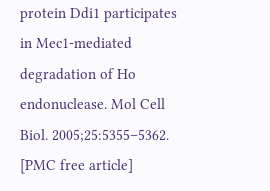protein Ddi1 participates in Mec1-mediated degradation of Ho endonuclease. Mol Cell Biol. 2005;25:5355–5362. [PMC free article]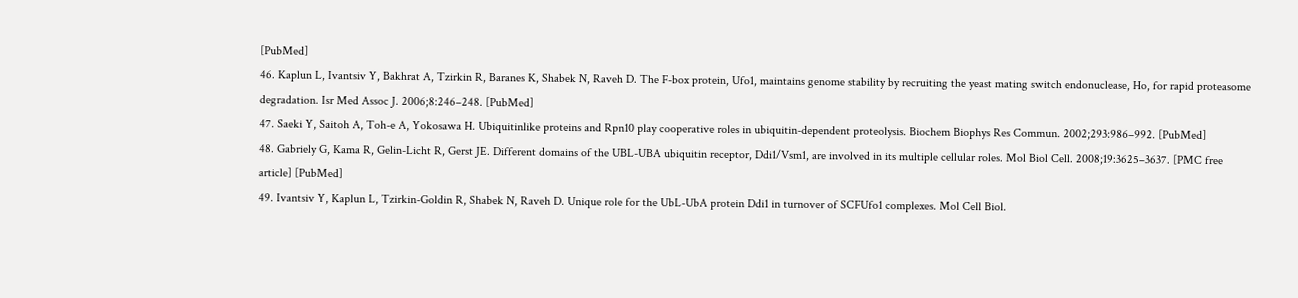[PubMed]
46. Kaplun L, Ivantsiv Y, Bakhrat A, Tzirkin R, Baranes K, Shabek N, Raveh D. The F-box protein, Ufo1, maintains genome stability by recruiting the yeast mating switch endonuclease, Ho, for rapid proteasome degradation. Isr Med Assoc J. 2006;8:246–248. [PubMed]
47. Saeki Y, Saitoh A, Toh-e A, Yokosawa H. Ubiquitinlike proteins and Rpn10 play cooperative roles in ubiquitin-dependent proteolysis. Biochem Biophys Res Commun. 2002;293:986–992. [PubMed]
48. Gabriely G, Kama R, Gelin-Licht R, Gerst JE. Different domains of the UBL-UBA ubiquitin receptor, Ddi1/Vsm1, are involved in its multiple cellular roles. Mol Biol Cell. 2008;19:3625–3637. [PMC free article] [PubMed]
49. Ivantsiv Y, Kaplun L, Tzirkin-Goldin R, Shabek N, Raveh D. Unique role for the UbL-UbA protein Ddi1 in turnover of SCFUfo1 complexes. Mol Cell Biol.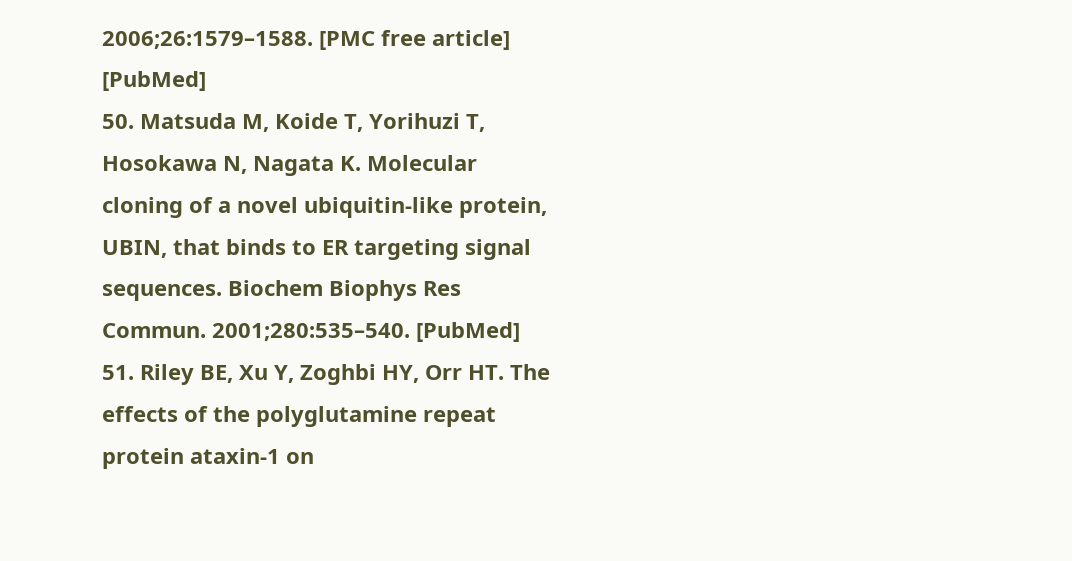2006;26:1579–1588. [PMC free article] [PubMed]
50. Matsuda M, Koide T, Yorihuzi T, Hosokawa N, Nagata K. Molecular cloning of a novel ubiquitin-like protein, UBIN, that binds to ER targeting signal sequences. Biochem Biophys Res Commun. 2001;280:535–540. [PubMed]
51. Riley BE, Xu Y, Zoghbi HY, Orr HT. The effects of the polyglutamine repeat protein ataxin-1 on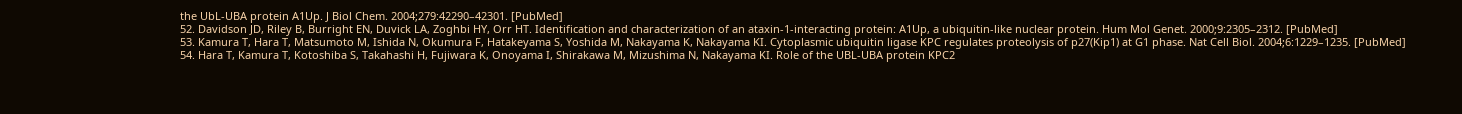the UbL-UBA protein A1Up. J Biol Chem. 2004;279:42290–42301. [PubMed]
52. Davidson JD, Riley B, Burright EN, Duvick LA, Zoghbi HY, Orr HT. Identification and characterization of an ataxin-1-interacting protein: A1Up, a ubiquitin-like nuclear protein. Hum Mol Genet. 2000;9:2305–2312. [PubMed]
53. Kamura T, Hara T, Matsumoto M, Ishida N, Okumura F, Hatakeyama S, Yoshida M, Nakayama K, Nakayama KI. Cytoplasmic ubiquitin ligase KPC regulates proteolysis of p27(Kip1) at G1 phase. Nat Cell Biol. 2004;6:1229–1235. [PubMed]
54. Hara T, Kamura T, Kotoshiba S, Takahashi H, Fujiwara K, Onoyama I, Shirakawa M, Mizushima N, Nakayama KI. Role of the UBL-UBA protein KPC2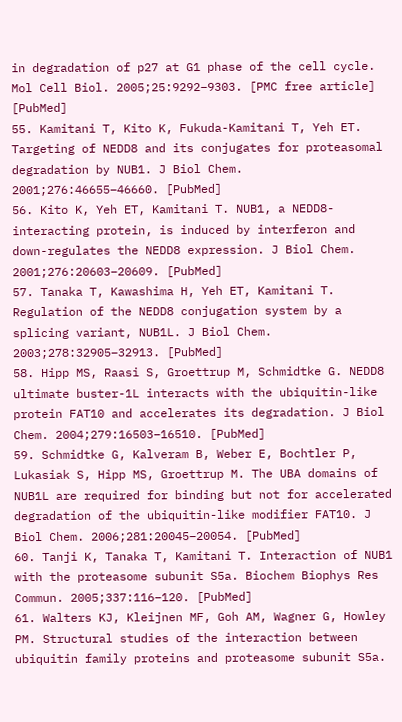in degradation of p27 at G1 phase of the cell cycle. Mol Cell Biol. 2005;25:9292–9303. [PMC free article] [PubMed]
55. Kamitani T, Kito K, Fukuda-Kamitani T, Yeh ET. Targeting of NEDD8 and its conjugates for proteasomal degradation by NUB1. J Biol Chem. 2001;276:46655–46660. [PubMed]
56. Kito K, Yeh ET, Kamitani T. NUB1, a NEDD8-interacting protein, is induced by interferon and down-regulates the NEDD8 expression. J Biol Chem. 2001;276:20603–20609. [PubMed]
57. Tanaka T, Kawashima H, Yeh ET, Kamitani T. Regulation of the NEDD8 conjugation system by a splicing variant, NUB1L. J Biol Chem. 2003;278:32905–32913. [PubMed]
58. Hipp MS, Raasi S, Groettrup M, Schmidtke G. NEDD8 ultimate buster-1L interacts with the ubiquitin-like protein FAT10 and accelerates its degradation. J Biol Chem. 2004;279:16503–16510. [PubMed]
59. Schmidtke G, Kalveram B, Weber E, Bochtler P, Lukasiak S, Hipp MS, Groettrup M. The UBA domains of NUB1L are required for binding but not for accelerated degradation of the ubiquitin-like modifier FAT10. J Biol Chem. 2006;281:20045–20054. [PubMed]
60. Tanji K, Tanaka T, Kamitani T. Interaction of NUB1 with the proteasome subunit S5a. Biochem Biophys Res Commun. 2005;337:116–120. [PubMed]
61. Walters KJ, Kleijnen MF, Goh AM, Wagner G, Howley PM. Structural studies of the interaction between ubiquitin family proteins and proteasome subunit S5a.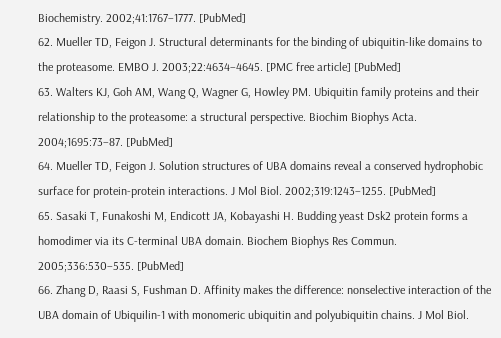Biochemistry. 2002;41:1767–1777. [PubMed]
62. Mueller TD, Feigon J. Structural determinants for the binding of ubiquitin-like domains to the proteasome. EMBO J. 2003;22:4634–4645. [PMC free article] [PubMed]
63. Walters KJ, Goh AM, Wang Q, Wagner G, Howley PM. Ubiquitin family proteins and their relationship to the proteasome: a structural perspective. Biochim Biophys Acta. 2004;1695:73–87. [PubMed]
64. Mueller TD, Feigon J. Solution structures of UBA domains reveal a conserved hydrophobic surface for protein-protein interactions. J Mol Biol. 2002;319:1243–1255. [PubMed]
65. Sasaki T, Funakoshi M, Endicott JA, Kobayashi H. Budding yeast Dsk2 protein forms a homodimer via its C-terminal UBA domain. Biochem Biophys Res Commun. 2005;336:530–535. [PubMed]
66. Zhang D, Raasi S, Fushman D. Affinity makes the difference: nonselective interaction of the UBA domain of Ubiquilin-1 with monomeric ubiquitin and polyubiquitin chains. J Mol Biol.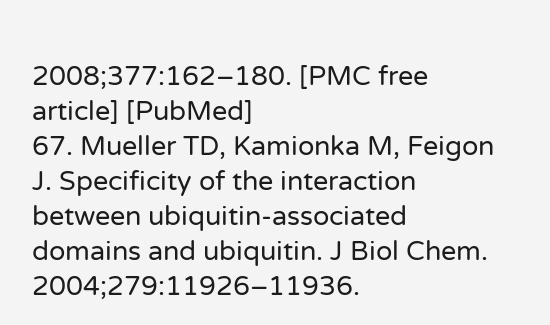2008;377:162–180. [PMC free article] [PubMed]
67. Mueller TD, Kamionka M, Feigon J. Specificity of the interaction between ubiquitin-associated domains and ubiquitin. J Biol Chem. 2004;279:11926–11936.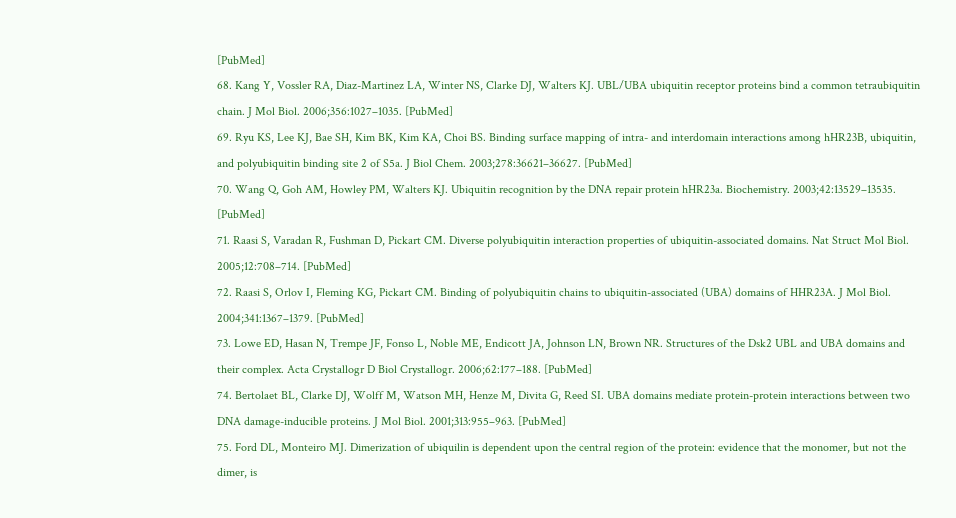[PubMed]
68. Kang Y, Vossler RA, Diaz-Martinez LA, Winter NS, Clarke DJ, Walters KJ. UBL/UBA ubiquitin receptor proteins bind a common tetraubiquitin chain. J Mol Biol. 2006;356:1027–1035. [PubMed]
69. Ryu KS, Lee KJ, Bae SH, Kim BK, Kim KA, Choi BS. Binding surface mapping of intra- and interdomain interactions among hHR23B, ubiquitin, and polyubiquitin binding site 2 of S5a. J Biol Chem. 2003;278:36621–36627. [PubMed]
70. Wang Q, Goh AM, Howley PM, Walters KJ. Ubiquitin recognition by the DNA repair protein hHR23a. Biochemistry. 2003;42:13529–13535. [PubMed]
71. Raasi S, Varadan R, Fushman D, Pickart CM. Diverse polyubiquitin interaction properties of ubiquitin-associated domains. Nat Struct Mol Biol. 2005;12:708–714. [PubMed]
72. Raasi S, Orlov I, Fleming KG, Pickart CM. Binding of polyubiquitin chains to ubiquitin-associated (UBA) domains of HHR23A. J Mol Biol. 2004;341:1367–1379. [PubMed]
73. Lowe ED, Hasan N, Trempe JF, Fonso L, Noble ME, Endicott JA, Johnson LN, Brown NR. Structures of the Dsk2 UBL and UBA domains and their complex. Acta Crystallogr D Biol Crystallogr. 2006;62:177–188. [PubMed]
74. Bertolaet BL, Clarke DJ, Wolff M, Watson MH, Henze M, Divita G, Reed SI. UBA domains mediate protein-protein interactions between two DNA damage-inducible proteins. J Mol Biol. 2001;313:955–963. [PubMed]
75. Ford DL, Monteiro MJ. Dimerization of ubiquilin is dependent upon the central region of the protein: evidence that the monomer, but not the dimer, is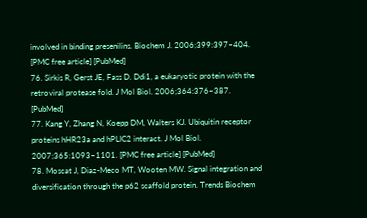involved in binding presenilins. Biochem J. 2006;399:397–404. [PMC free article] [PubMed]
76. Sirkis R, Gerst JE, Fass D. Ddi1, a eukaryotic protein with the retroviral protease fold. J Mol Biol. 2006;364:376–387. [PubMed]
77. Kang Y, Zhang N, Koepp DM, Walters KJ. Ubiquitin receptor proteins hHR23a and hPLIC2 interact. J Mol Biol. 2007;365:1093–1101. [PMC free article] [PubMed]
78. Moscat J, Diaz-Meco MT, Wooten MW. Signal integration and diversification through the p62 scaffold protein. Trends Biochem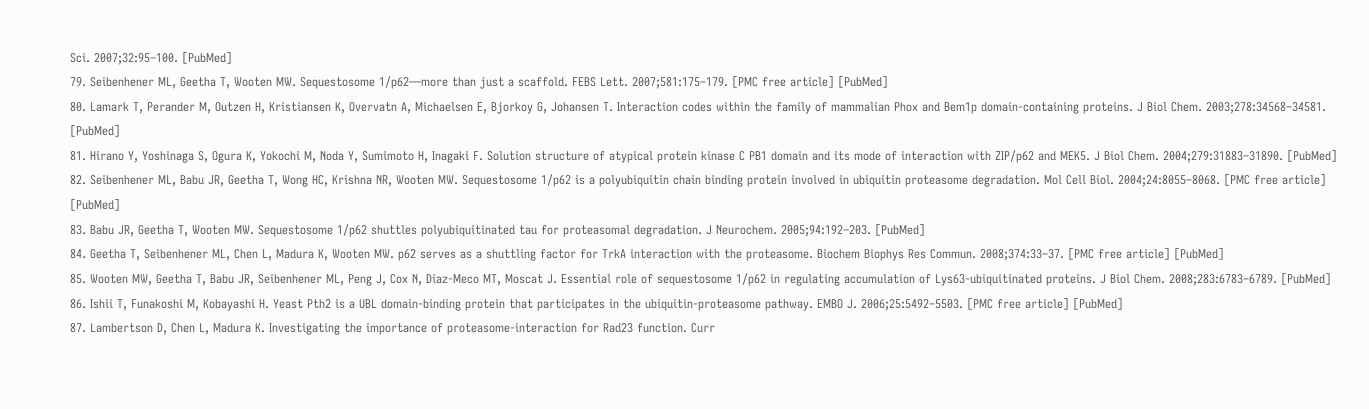Sci. 2007;32:95–100. [PubMed]
79. Seibenhener ML, Geetha T, Wooten MW. Sequestosome 1/p62—more than just a scaffold. FEBS Lett. 2007;581:175–179. [PMC free article] [PubMed]
80. Lamark T, Perander M, Outzen H, Kristiansen K, Overvatn A, Michaelsen E, Bjorkoy G, Johansen T. Interaction codes within the family of mammalian Phox and Bem1p domain-containing proteins. J Biol Chem. 2003;278:34568–34581. [PubMed]
81. Hirano Y, Yoshinaga S, Ogura K, Yokochi M, Noda Y, Sumimoto H, Inagaki F. Solution structure of atypical protein kinase C PB1 domain and its mode of interaction with ZIP/p62 and MEK5. J Biol Chem. 2004;279:31883–31890. [PubMed]
82. Seibenhener ML, Babu JR, Geetha T, Wong HC, Krishna NR, Wooten MW. Sequestosome 1/p62 is a polyubiquitin chain binding protein involved in ubiquitin proteasome degradation. Mol Cell Biol. 2004;24:8055–8068. [PMC free article] [PubMed]
83. Babu JR, Geetha T, Wooten MW. Sequestosome 1/p62 shuttles polyubiquitinated tau for proteasomal degradation. J Neurochem. 2005;94:192–203. [PubMed]
84. Geetha T, Seibenhener ML, Chen L, Madura K, Wooten MW. p62 serves as a shuttling factor for TrkA interaction with the proteasome. Biochem Biophys Res Commun. 2008;374:33–37. [PMC free article] [PubMed]
85. Wooten MW, Geetha T, Babu JR, Seibenhener ML, Peng J, Cox N, Diaz-Meco MT, Moscat J. Essential role of sequestosome 1/p62 in regulating accumulation of Lys63-ubiquitinated proteins. J Biol Chem. 2008;283:6783–6789. [PubMed]
86. Ishii T, Funakoshi M, Kobayashi H. Yeast Pth2 is a UBL domain-binding protein that participates in the ubiquitin-proteasome pathway. EMBO J. 2006;25:5492–5503. [PMC free article] [PubMed]
87. Lambertson D, Chen L, Madura K. Investigating the importance of proteasome-interaction for Rad23 function. Curr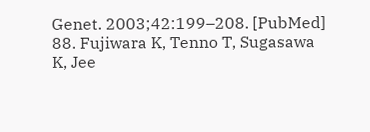Genet. 2003;42:199–208. [PubMed]
88. Fujiwara K, Tenno T, Sugasawa K, Jee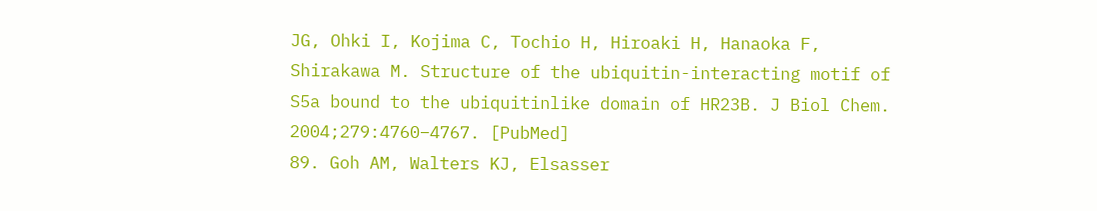JG, Ohki I, Kojima C, Tochio H, Hiroaki H, Hanaoka F, Shirakawa M. Structure of the ubiquitin-interacting motif of S5a bound to the ubiquitinlike domain of HR23B. J Biol Chem. 2004;279:4760–4767. [PubMed]
89. Goh AM, Walters KJ, Elsasser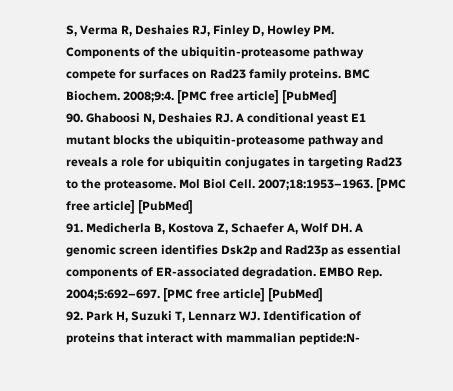S, Verma R, Deshaies RJ, Finley D, Howley PM. Components of the ubiquitin-proteasome pathway compete for surfaces on Rad23 family proteins. BMC Biochem. 2008;9:4. [PMC free article] [PubMed]
90. Ghaboosi N, Deshaies RJ. A conditional yeast E1 mutant blocks the ubiquitin-proteasome pathway and reveals a role for ubiquitin conjugates in targeting Rad23 to the proteasome. Mol Biol Cell. 2007;18:1953–1963. [PMC free article] [PubMed]
91. Medicherla B, Kostova Z, Schaefer A, Wolf DH. A genomic screen identifies Dsk2p and Rad23p as essential components of ER-associated degradation. EMBO Rep. 2004;5:692–697. [PMC free article] [PubMed]
92. Park H, Suzuki T, Lennarz WJ. Identification of proteins that interact with mammalian peptide:N-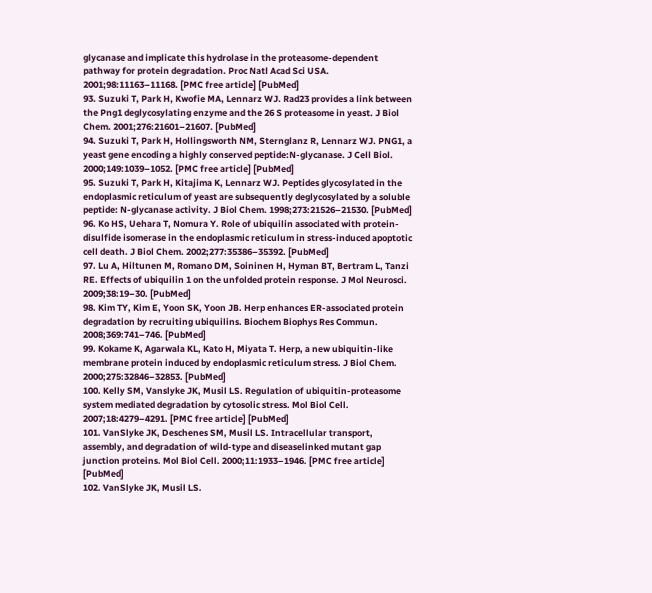glycanase and implicate this hydrolase in the proteasome-dependent pathway for protein degradation. Proc Natl Acad Sci USA. 2001;98:11163–11168. [PMC free article] [PubMed]
93. Suzuki T, Park H, Kwofie MA, Lennarz WJ. Rad23 provides a link between the Png1 deglycosylating enzyme and the 26 S proteasome in yeast. J Biol Chem. 2001;276:21601–21607. [PubMed]
94. Suzuki T, Park H, Hollingsworth NM, Sternglanz R, Lennarz WJ. PNG1, a yeast gene encoding a highly conserved peptide:N-glycanase. J Cell Biol. 2000;149:1039–1052. [PMC free article] [PubMed]
95. Suzuki T, Park H, Kitajima K, Lennarz WJ. Peptides glycosylated in the endoplasmic reticulum of yeast are subsequently deglycosylated by a soluble peptide: N-glycanase activity. J Biol Chem. 1998;273:21526–21530. [PubMed]
96. Ko HS, Uehara T, Nomura Y. Role of ubiquilin associated with protein-disulfide isomerase in the endoplasmic reticulum in stress-induced apoptotic cell death. J Biol Chem. 2002;277:35386–35392. [PubMed]
97. Lu A, Hiltunen M, Romano DM, Soininen H, Hyman BT, Bertram L, Tanzi RE. Effects of ubiquilin 1 on the unfolded protein response. J Mol Neurosci. 2009;38:19–30. [PubMed]
98. Kim TY, Kim E, Yoon SK, Yoon JB. Herp enhances ER-associated protein degradation by recruiting ubiquilins. Biochem Biophys Res Commun. 2008;369:741–746. [PubMed]
99. Kokame K, Agarwala KL, Kato H, Miyata T. Herp, a new ubiquitin-like membrane protein induced by endoplasmic reticulum stress. J Biol Chem. 2000;275:32846–32853. [PubMed]
100. Kelly SM, Vanslyke JK, Musil LS. Regulation of ubiquitin-proteasome system mediated degradation by cytosolic stress. Mol Biol Cell. 2007;18:4279–4291. [PMC free article] [PubMed]
101. VanSlyke JK, Deschenes SM, Musil LS. Intracellular transport, assembly, and degradation of wild-type and diseaselinked mutant gap junction proteins. Mol Biol Cell. 2000;11:1933–1946. [PMC free article] [PubMed]
102. VanSlyke JK, Musil LS.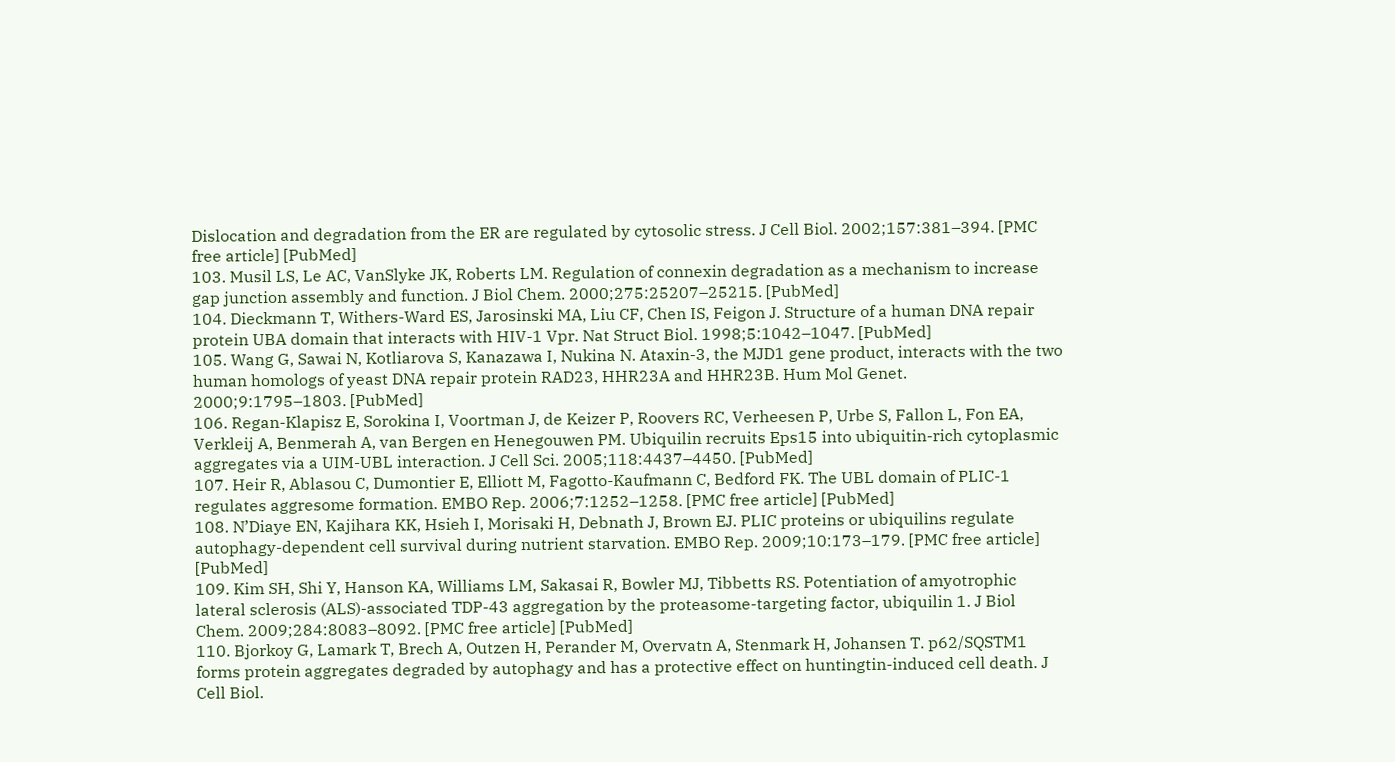Dislocation and degradation from the ER are regulated by cytosolic stress. J Cell Biol. 2002;157:381–394. [PMC free article] [PubMed]
103. Musil LS, Le AC, VanSlyke JK, Roberts LM. Regulation of connexin degradation as a mechanism to increase gap junction assembly and function. J Biol Chem. 2000;275:25207–25215. [PubMed]
104. Dieckmann T, Withers-Ward ES, Jarosinski MA, Liu CF, Chen IS, Feigon J. Structure of a human DNA repair protein UBA domain that interacts with HIV-1 Vpr. Nat Struct Biol. 1998;5:1042–1047. [PubMed]
105. Wang G, Sawai N, Kotliarova S, Kanazawa I, Nukina N. Ataxin-3, the MJD1 gene product, interacts with the two human homologs of yeast DNA repair protein RAD23, HHR23A and HHR23B. Hum Mol Genet. 2000;9:1795–1803. [PubMed]
106. Regan-Klapisz E, Sorokina I, Voortman J, de Keizer P, Roovers RC, Verheesen P, Urbe S, Fallon L, Fon EA, Verkleij A, Benmerah A, van Bergen en Henegouwen PM. Ubiquilin recruits Eps15 into ubiquitin-rich cytoplasmic aggregates via a UIM-UBL interaction. J Cell Sci. 2005;118:4437–4450. [PubMed]
107. Heir R, Ablasou C, Dumontier E, Elliott M, Fagotto-Kaufmann C, Bedford FK. The UBL domain of PLIC-1 regulates aggresome formation. EMBO Rep. 2006;7:1252–1258. [PMC free article] [PubMed]
108. N’Diaye EN, Kajihara KK, Hsieh I, Morisaki H, Debnath J, Brown EJ. PLIC proteins or ubiquilins regulate autophagy-dependent cell survival during nutrient starvation. EMBO Rep. 2009;10:173–179. [PMC free article] [PubMed]
109. Kim SH, Shi Y, Hanson KA, Williams LM, Sakasai R, Bowler MJ, Tibbetts RS. Potentiation of amyotrophic lateral sclerosis (ALS)-associated TDP-43 aggregation by the proteasome-targeting factor, ubiquilin 1. J Biol Chem. 2009;284:8083–8092. [PMC free article] [PubMed]
110. Bjorkoy G, Lamark T, Brech A, Outzen H, Perander M, Overvatn A, Stenmark H, Johansen T. p62/SQSTM1 forms protein aggregates degraded by autophagy and has a protective effect on huntingtin-induced cell death. J Cell Biol.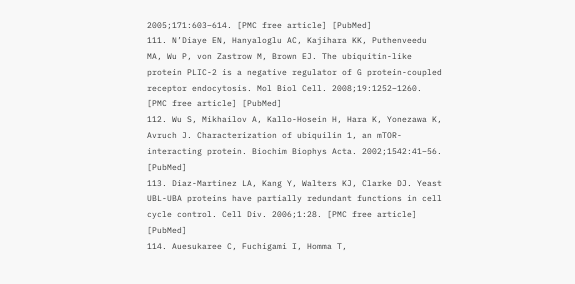2005;171:603–614. [PMC free article] [PubMed]
111. N’Diaye EN, Hanyaloglu AC, Kajihara KK, Puthenveedu MA, Wu P, von Zastrow M, Brown EJ. The ubiquitin-like protein PLIC-2 is a negative regulator of G protein-coupled receptor endocytosis. Mol Biol Cell. 2008;19:1252–1260. [PMC free article] [PubMed]
112. Wu S, Mikhailov A, Kallo-Hosein H, Hara K, Yonezawa K, Avruch J. Characterization of ubiquilin 1, an mTOR-interacting protein. Biochim Biophys Acta. 2002;1542:41–56. [PubMed]
113. Diaz-Martinez LA, Kang Y, Walters KJ, Clarke DJ. Yeast UBL-UBA proteins have partially redundant functions in cell cycle control. Cell Div. 2006;1:28. [PMC free article] [PubMed]
114. Auesukaree C, Fuchigami I, Homma T,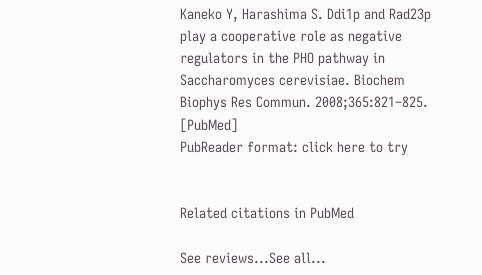Kaneko Y, Harashima S. Ddi1p and Rad23p play a cooperative role as negative regulators in the PHO pathway in Saccharomyces cerevisiae. Biochem Biophys Res Commun. 2008;365:821–825. [PubMed]
PubReader format: click here to try


Related citations in PubMed

See reviews...See all...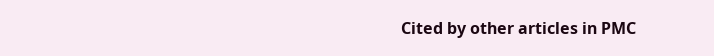Cited by other articles in PMC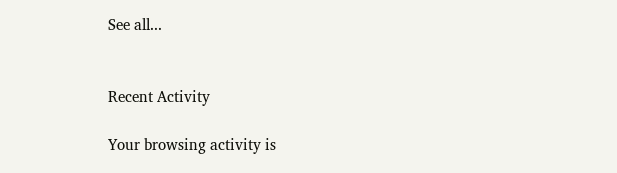See all...


Recent Activity

Your browsing activity is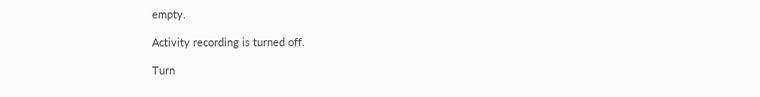empty.

Activity recording is turned off.

Turn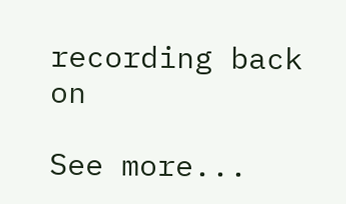recording back on

See more...